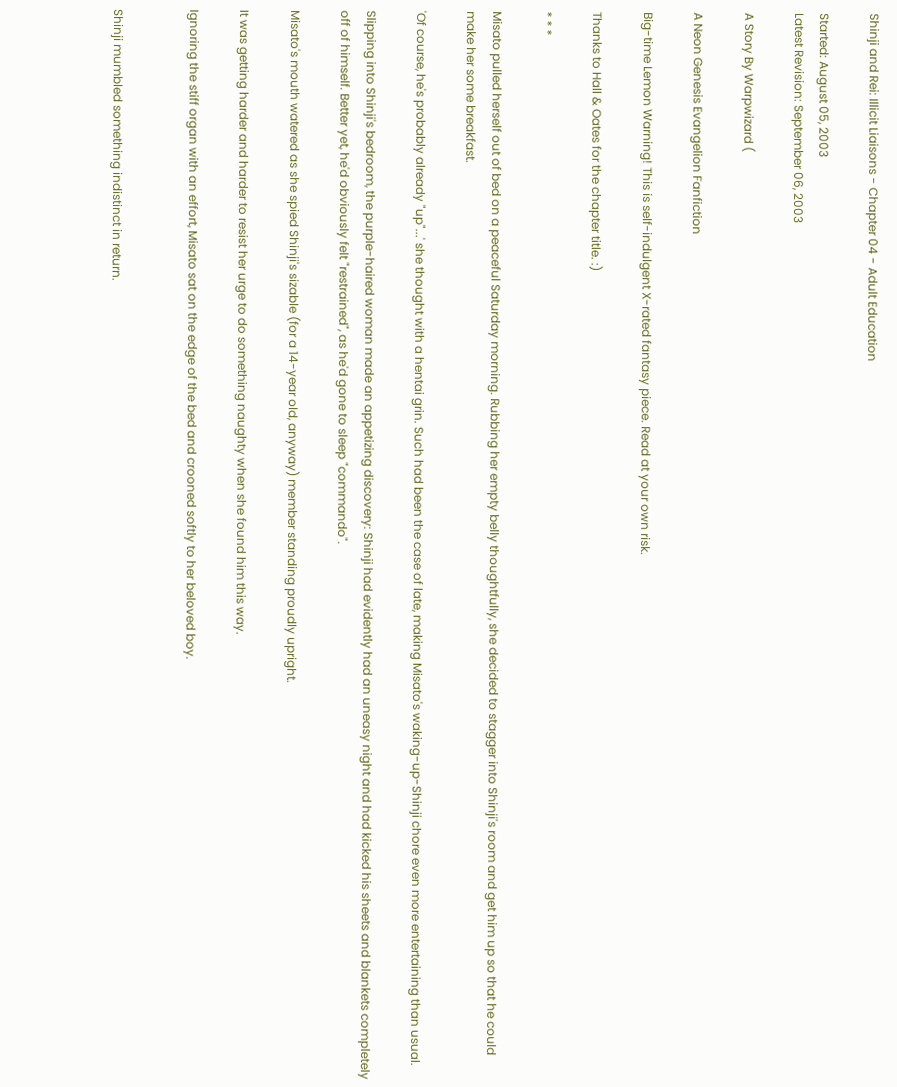Shinji and Rei: Illicit Liaisons - Chapter 04 - Adult Education

Started: August 05, 2003
Latest Revision: September 06, 2003

A Story By Warpwizard (

A Neon Genesis Evangelion Fanfiction

Big-time Lemon Warning! This is self-indulgent X-rated fantasy piece. Read at your own risk.

Thanks to Hall & Oates for the chapter title. :)

* * *

Misato pulled herself out of bed on a peaceful Saturday morning. Rubbing her empty belly thoughtfully, she decided to stagger into Shinji's room and get him up so that he could make her some breakfast.

'Of course, he's probably already "up"...' she thought with a hentai grin. Such had been the case of late, making Misato's waking-up-Shinji chore even more entertaining than usual.

Slipping into Shinji's bedroom, the purple-haired woman made an appetizing discovery: Shinji had evidently had an uneasy night and had kicked his sheets and blankets completely off of himself. Better yet, he'd obviously felt "restrained", as he'd gone to sleep "commando".

Misato's mouth watered as she spied Shinji's sizable (for a 14-year old, anyway) member standing proudly upright.

It was getting harder and harder to resist her urge to do something naughty when she found him this way.

Ignoring the stiff organ with an effort, Misato sat on the edge of the bed and crooned softly to her beloved boy.


Shinji mumbled something indistinct in return.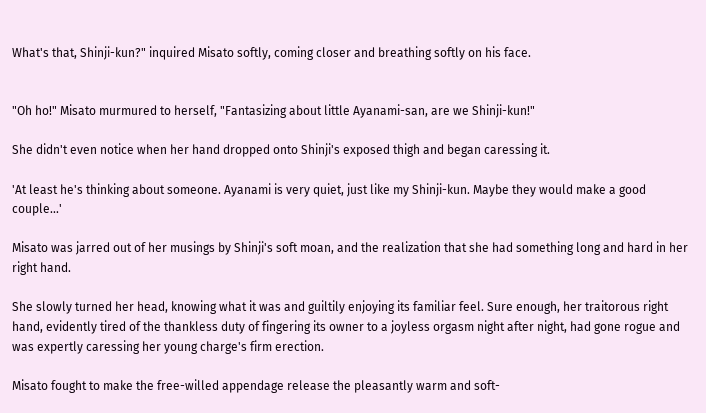What's that, Shinji-kun?" inquired Misato softly, coming closer and breathing softly on his face.


"Oh ho!" Misato murmured to herself, "Fantasizing about little Ayanami-san, are we Shinji-kun!"

She didn't even notice when her hand dropped onto Shinji's exposed thigh and began caressing it.

'At least he's thinking about someone. Ayanami is very quiet, just like my Shinji-kun. Maybe they would make a good couple...'

Misato was jarred out of her musings by Shinji's soft moan, and the realization that she had something long and hard in her right hand.

She slowly turned her head, knowing what it was and guiltily enjoying its familiar feel. Sure enough, her traitorous right hand, evidently tired of the thankless duty of fingering its owner to a joyless orgasm night after night, had gone rogue and was expertly caressing her young charge's firm erection.

Misato fought to make the free-willed appendage release the pleasantly warm and soft-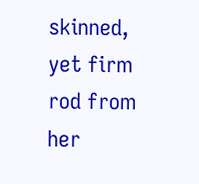skinned, yet firm rod from her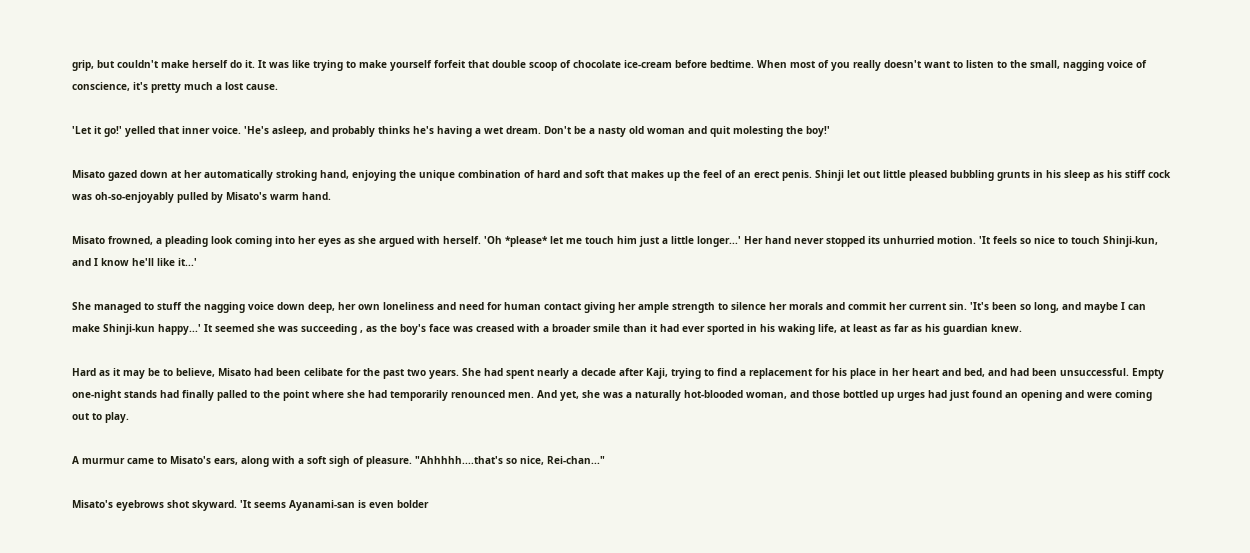grip, but couldn't make herself do it. It was like trying to make yourself forfeit that double scoop of chocolate ice-cream before bedtime. When most of you really doesn't want to listen to the small, nagging voice of conscience, it's pretty much a lost cause.

'Let it go!' yelled that inner voice. 'He's asleep, and probably thinks he's having a wet dream. Don't be a nasty old woman and quit molesting the boy!'

Misato gazed down at her automatically stroking hand, enjoying the unique combination of hard and soft that makes up the feel of an erect penis. Shinji let out little pleased bubbling grunts in his sleep as his stiff cock was oh-so-enjoyably pulled by Misato's warm hand.

Misato frowned, a pleading look coming into her eyes as she argued with herself. 'Oh *please* let me touch him just a little longer...' Her hand never stopped its unhurried motion. 'It feels so nice to touch Shinji-kun, and I know he'll like it...'

She managed to stuff the nagging voice down deep, her own loneliness and need for human contact giving her ample strength to silence her morals and commit her current sin. 'It's been so long, and maybe I can make Shinji-kun happy...' It seemed she was succeeding , as the boy's face was creased with a broader smile than it had ever sported in his waking life, at least as far as his guardian knew.

Hard as it may be to believe, Misato had been celibate for the past two years. She had spent nearly a decade after Kaji, trying to find a replacement for his place in her heart and bed, and had been unsuccessful. Empty one-night stands had finally palled to the point where she had temporarily renounced men. And yet, she was a naturally hot-blooded woman, and those bottled up urges had just found an opening and were coming out to play.

A murmur came to Misato's ears, along with a soft sigh of pleasure. "Ahhhhh....that's so nice, Rei-chan..."

Misato's eyebrows shot skyward. 'It seems Ayanami-san is even bolder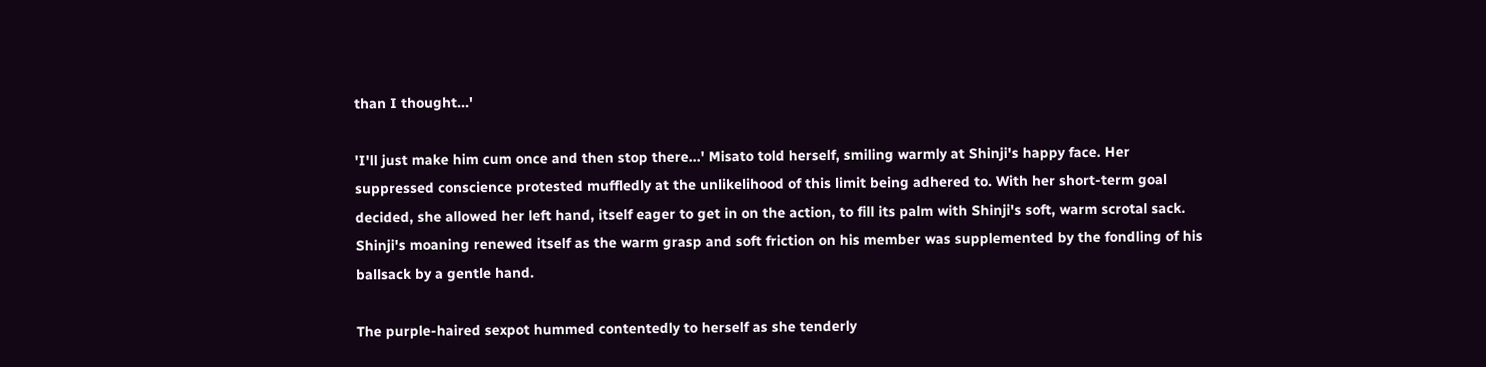than I thought...'

'I'll just make him cum once and then stop there...' Misato told herself, smiling warmly at Shinji's happy face. Her suppressed conscience protested muffledly at the unlikelihood of this limit being adhered to. With her short-term goal decided, she allowed her left hand, itself eager to get in on the action, to fill its palm with Shinji's soft, warm scrotal sack. Shinji's moaning renewed itself as the warm grasp and soft friction on his member was supplemented by the fondling of his ballsack by a gentle hand.

The purple-haired sexpot hummed contentedly to herself as she tenderly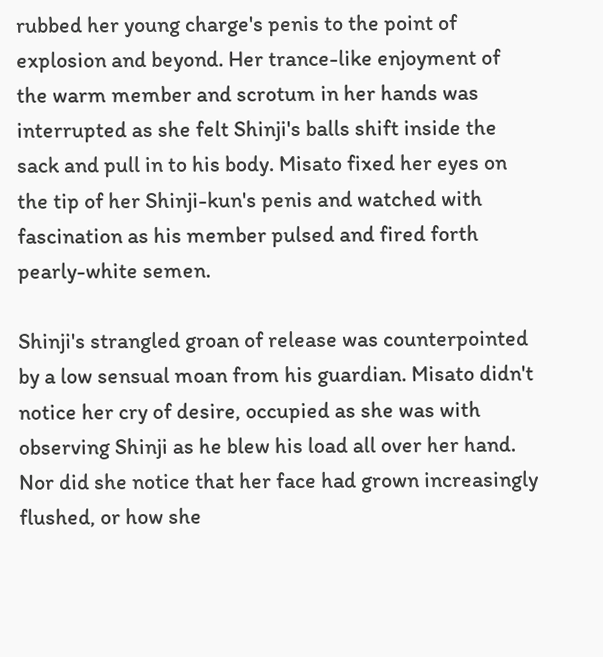rubbed her young charge's penis to the point of explosion and beyond. Her trance-like enjoyment of the warm member and scrotum in her hands was interrupted as she felt Shinji's balls shift inside the sack and pull in to his body. Misato fixed her eyes on the tip of her Shinji-kun's penis and watched with fascination as his member pulsed and fired forth pearly-white semen.

Shinji's strangled groan of release was counterpointed by a low sensual moan from his guardian. Misato didn't notice her cry of desire, occupied as she was with observing Shinji as he blew his load all over her hand. Nor did she notice that her face had grown increasingly flushed, or how she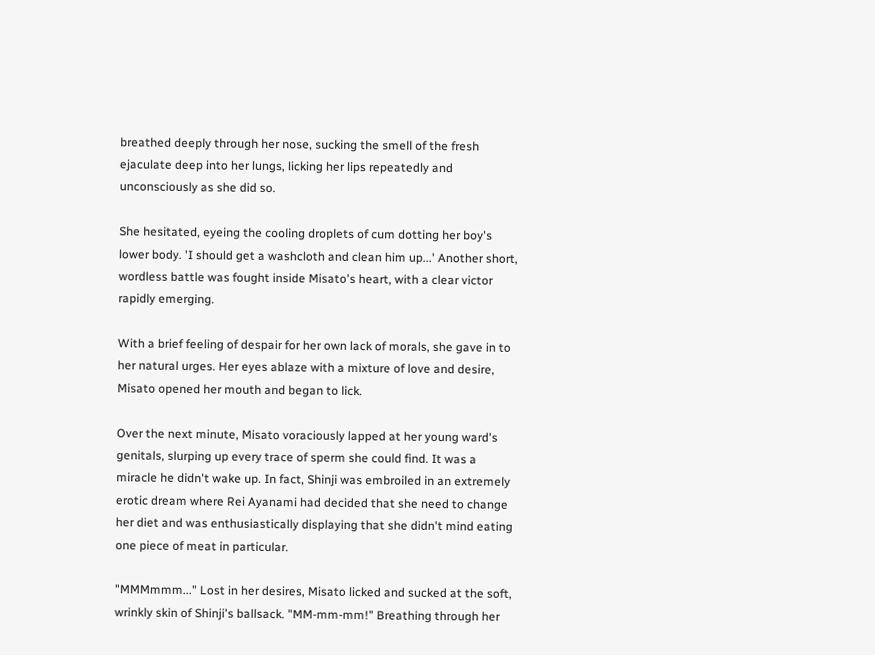breathed deeply through her nose, sucking the smell of the fresh ejaculate deep into her lungs, licking her lips repeatedly and unconsciously as she did so.

She hesitated, eyeing the cooling droplets of cum dotting her boy's lower body. 'I should get a washcloth and clean him up...' Another short, wordless battle was fought inside Misato's heart, with a clear victor rapidly emerging.

With a brief feeling of despair for her own lack of morals, she gave in to her natural urges. Her eyes ablaze with a mixture of love and desire, Misato opened her mouth and began to lick.

Over the next minute, Misato voraciously lapped at her young ward's genitals, slurping up every trace of sperm she could find. It was a miracle he didn't wake up. In fact, Shinji was embroiled in an extremely erotic dream where Rei Ayanami had decided that she need to change her diet and was enthusiastically displaying that she didn't mind eating one piece of meat in particular.

"MMMmmm..." Lost in her desires, Misato licked and sucked at the soft, wrinkly skin of Shinji's ballsack. "MM-mm-mm!" Breathing through her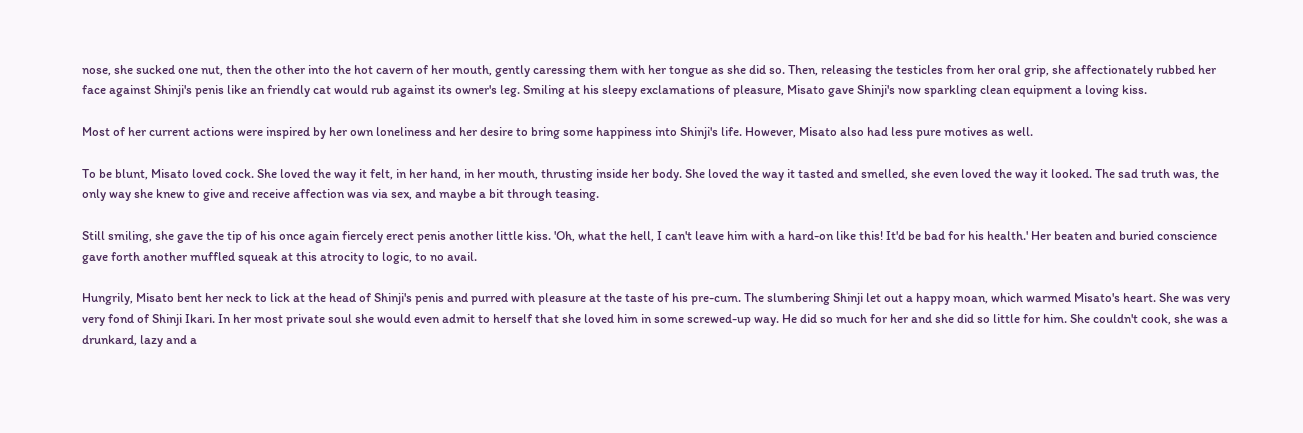nose, she sucked one nut, then the other into the hot cavern of her mouth, gently caressing them with her tongue as she did so. Then, releasing the testicles from her oral grip, she affectionately rubbed her face against Shinji's penis like an friendly cat would rub against its owner's leg. Smiling at his sleepy exclamations of pleasure, Misato gave Shinji's now sparkling clean equipment a loving kiss.

Most of her current actions were inspired by her own loneliness and her desire to bring some happiness into Shinji's life. However, Misato also had less pure motives as well.

To be blunt, Misato loved cock. She loved the way it felt, in her hand, in her mouth, thrusting inside her body. She loved the way it tasted and smelled, she even loved the way it looked. The sad truth was, the only way she knew to give and receive affection was via sex, and maybe a bit through teasing.

Still smiling, she gave the tip of his once again fiercely erect penis another little kiss. 'Oh, what the hell, I can't leave him with a hard-on like this! It'd be bad for his health.' Her beaten and buried conscience gave forth another muffled squeak at this atrocity to logic, to no avail.

Hungrily, Misato bent her neck to lick at the head of Shinji's penis and purred with pleasure at the taste of his pre-cum. The slumbering Shinji let out a happy moan, which warmed Misato's heart. She was very very fond of Shinji Ikari. In her most private soul she would even admit to herself that she loved him in some screwed-up way. He did so much for her and she did so little for him. She couldn't cook, she was a drunkard, lazy and a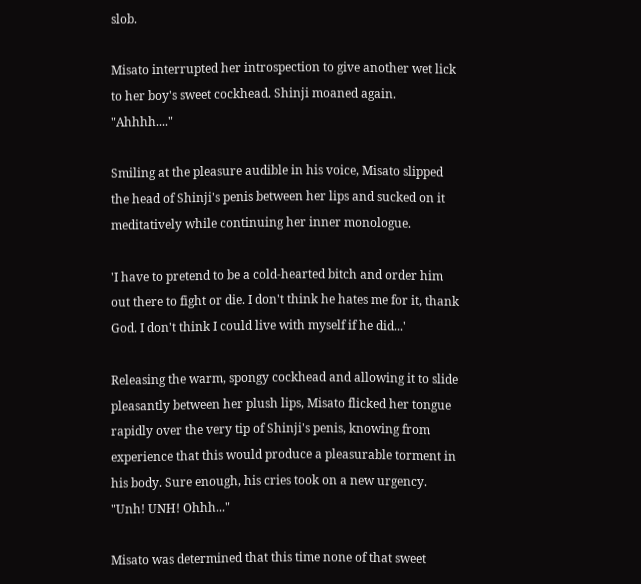slob.

Misato interrupted her introspection to give another wet lick to her boy's sweet cockhead. Shinji moaned again. "Ahhhh...."

Smiling at the pleasure audible in his voice, Misato slipped the head of Shinji's penis between her lips and sucked on it meditatively while continuing her inner monologue.

'I have to pretend to be a cold-hearted bitch and order him out there to fight or die. I don't think he hates me for it, thank God. I don't think I could live with myself if he did...'

Releasing the warm, spongy cockhead and allowing it to slide pleasantly between her plush lips, Misato flicked her tongue rapidly over the very tip of Shinji's penis, knowing from experience that this would produce a pleasurable torment in his body. Sure enough, his cries took on a new urgency. "Unh! UNH! Ohhh..."

Misato was determined that this time none of that sweet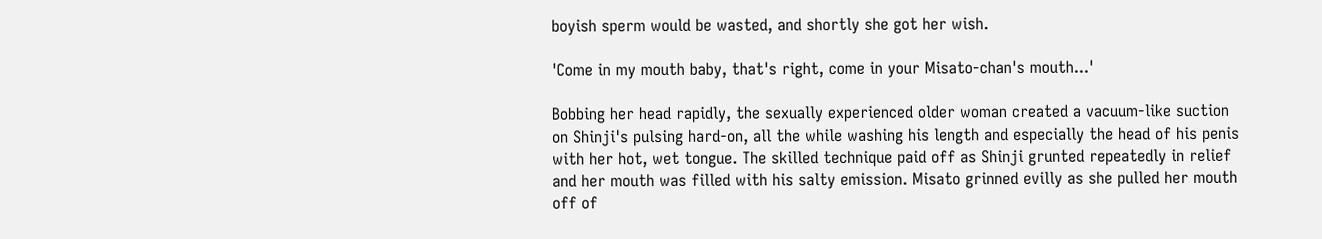boyish sperm would be wasted, and shortly she got her wish.

'Come in my mouth baby, that's right, come in your Misato-chan's mouth...'

Bobbing her head rapidly, the sexually experienced older woman created a vacuum-like suction on Shinji's pulsing hard-on, all the while washing his length and especially the head of his penis with her hot, wet tongue. The skilled technique paid off as Shinji grunted repeatedly in relief and her mouth was filled with his salty emission. Misato grinned evilly as she pulled her mouth off of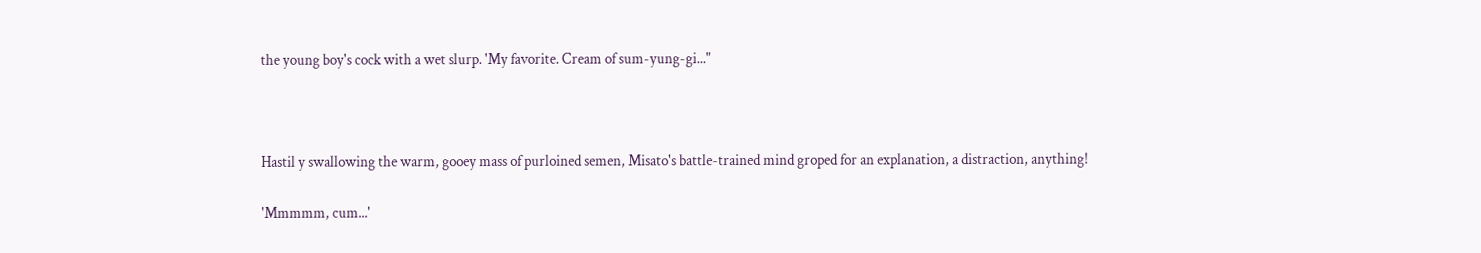the young boy's cock with a wet slurp. 'My favorite. Cream of sum-yung-gi..."



Hastil y swallowing the warm, gooey mass of purloined semen, Misato's battle-trained mind groped for an explanation, a distraction, anything!

'Mmmmm, cum...'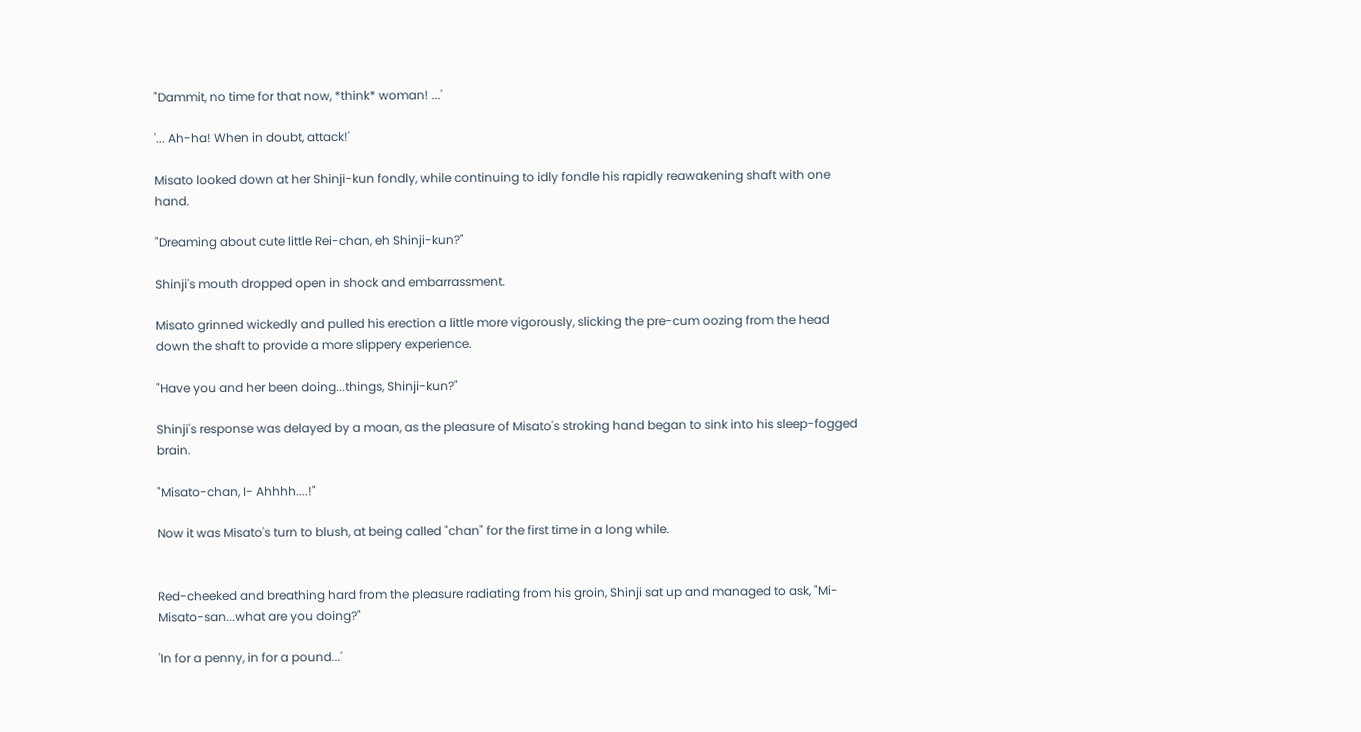"Dammit, no time for that now, *think* woman! ...'

'... Ah-ha! When in doubt, attack!'

Misato looked down at her Shinji-kun fondly, while continuing to idly fondle his rapidly reawakening shaft with one hand.

"Dreaming about cute little Rei-chan, eh Shinji-kun?"

Shinji's mouth dropped open in shock and embarrassment.

Misato grinned wickedly and pulled his erection a little more vigorously, slicking the pre-cum oozing from the head down the shaft to provide a more slippery experience.

"Have you and her been doing...things, Shinji-kun?"

Shinji's response was delayed by a moan, as the pleasure of Misato's stroking hand began to sink into his sleep-fogged brain.

"Misato-chan, I- Ahhhh....!"

Now it was Misato's turn to blush, at being called "chan" for the first time in a long while.


Red-cheeked and breathing hard from the pleasure radiating from his groin, Shinji sat up and managed to ask, "Mi-Misato-san...what are you doing?"

'In for a penny, in for a pound...'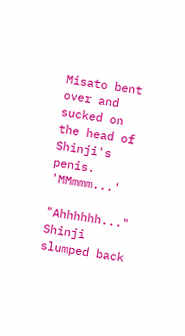Misato bent over and sucked on the head of Shinji's penis. 'MMmmm...'

"Ahhhhhh..." Shinji slumped back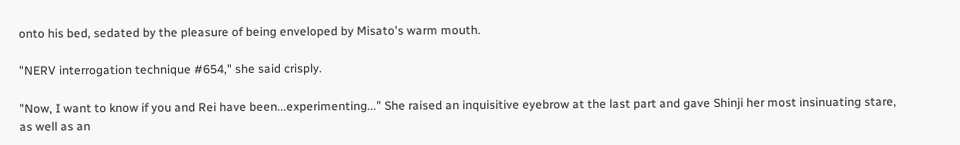onto his bed, sedated by the pleasure of being enveloped by Misato's warm mouth.

"NERV interrogation technique #654," she said crisply.

"Now, I want to know if you and Rei have been...experimenting..." She raised an inquisitive eyebrow at the last part and gave Shinji her most insinuating stare, as well as an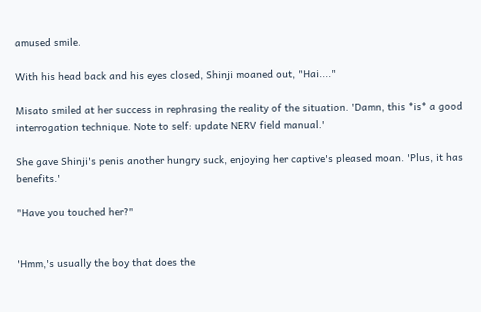amused smile.

With his head back and his eyes closed, Shinji moaned out, "Hai...."

Misato smiled at her success in rephrasing the reality of the situation. 'Damn, this *is* a good interrogation technique. Note to self: update NERV field manual.'

She gave Shinji's penis another hungry suck, enjoying her captive's pleased moan. 'Plus, it has benefits.'

"Have you touched her?"


'Hmm,'s usually the boy that does the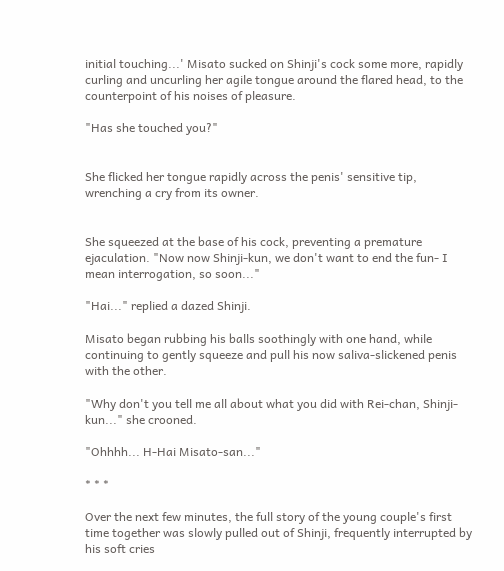initial touching...' Misato sucked on Shinji's cock some more, rapidly curling and uncurling her agile tongue around the flared head, to the counterpoint of his noises of pleasure.

"Has she touched you?"


She flicked her tongue rapidly across the penis' sensitive tip, wrenching a cry from its owner.


She squeezed at the base of his cock, preventing a premature ejaculation. "Now now Shinji-kun, we don't want to end the fun- I mean interrogation, so soon..."

"Hai..." replied a dazed Shinji.

Misato began rubbing his balls soothingly with one hand, while continuing to gently squeeze and pull his now saliva-slickened penis with the other.

"Why don't you tell me all about what you did with Rei-chan, Shinji-kun..." she crooned.

"Ohhhh... H-Hai Misato-san..."

* * *

Over the next few minutes, the full story of the young couple's first time together was slowly pulled out of Shinji, frequently interrupted by his soft cries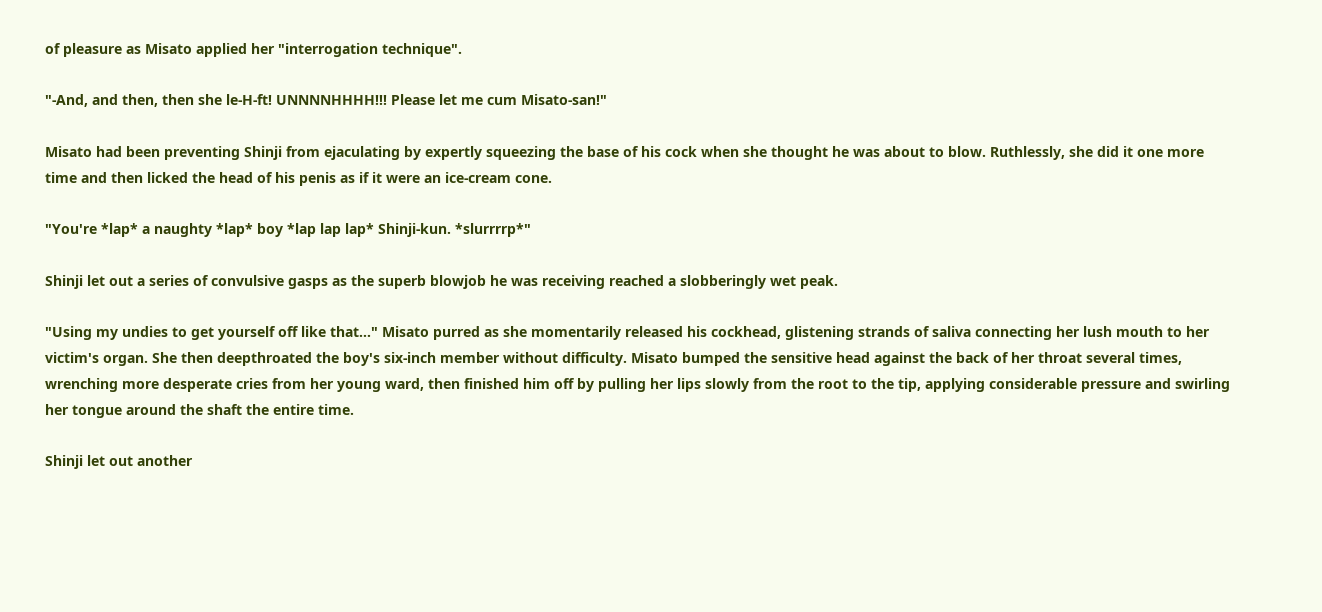of pleasure as Misato applied her "interrogation technique".

"-And, and then, then she le-H-ft! UNNNNHHHH!!! Please let me cum Misato-san!"

Misato had been preventing Shinji from ejaculating by expertly squeezing the base of his cock when she thought he was about to blow. Ruthlessly, she did it one more time and then licked the head of his penis as if it were an ice-cream cone.

"You're *lap* a naughty *lap* boy *lap lap lap* Shinji-kun. *slurrrrp*"

Shinji let out a series of convulsive gasps as the superb blowjob he was receiving reached a slobberingly wet peak.

"Using my undies to get yourself off like that..." Misato purred as she momentarily released his cockhead, glistening strands of saliva connecting her lush mouth to her victim's organ. She then deepthroated the boy's six-inch member without difficulty. Misato bumped the sensitive head against the back of her throat several times, wrenching more desperate cries from her young ward, then finished him off by pulling her lips slowly from the root to the tip, applying considerable pressure and swirling her tongue around the shaft the entire time.

Shinji let out another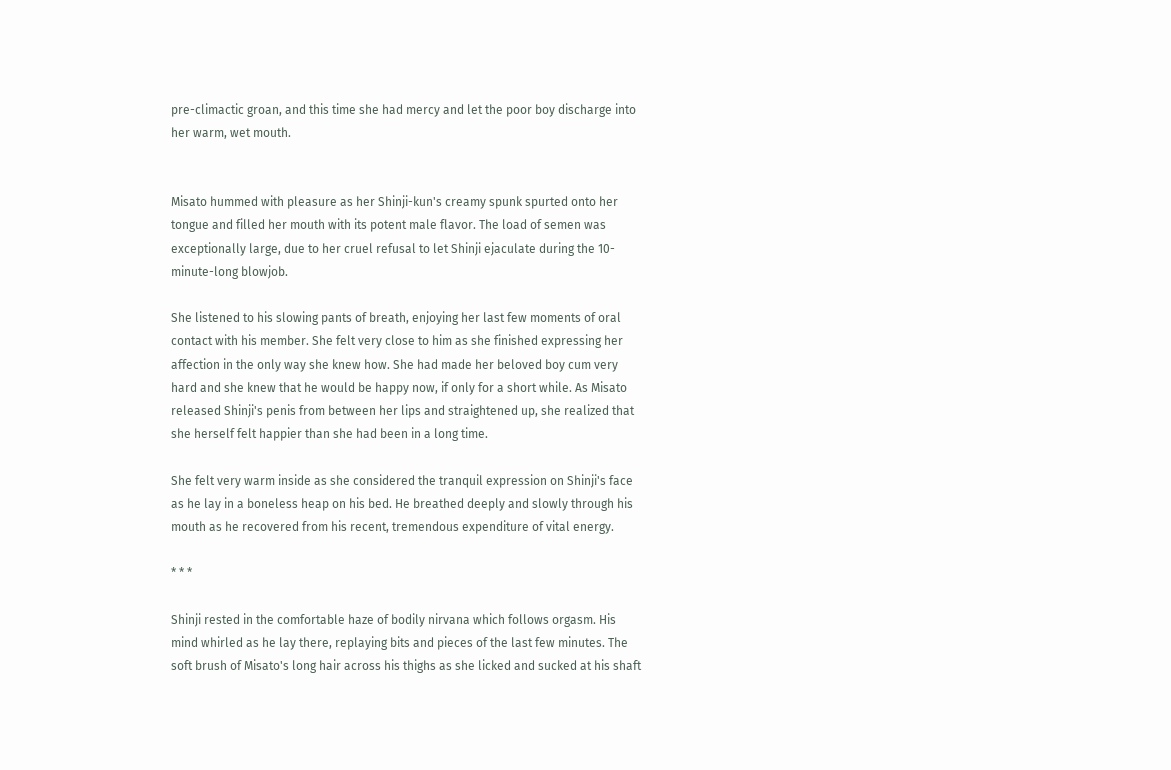pre-climactic groan, and this time she had mercy and let the poor boy discharge into her warm, wet mouth.


Misato hummed with pleasure as her Shinji-kun's creamy spunk spurted onto her tongue and filled her mouth with its potent male flavor. The load of semen was exceptionally large, due to her cruel refusal to let Shinji ejaculate during the 10-minute-long blowjob.

She listened to his slowing pants of breath, enjoying her last few moments of oral contact with his member. She felt very close to him as she finished expressing her affection in the only way she knew how. She had made her beloved boy cum very hard and she knew that he would be happy now, if only for a short while. As Misato released Shinji's penis from between her lips and straightened up, she realized that she herself felt happier than she had been in a long time.

She felt very warm inside as she considered the tranquil expression on Shinji's face as he lay in a boneless heap on his bed. He breathed deeply and slowly through his mouth as he recovered from his recent, tremendous expenditure of vital energy.

* * *

Shinji rested in the comfortable haze of bodily nirvana which follows orgasm. His mind whirled as he lay there, replaying bits and pieces of the last few minutes. The soft brush of Misato's long hair across his thighs as she licked and sucked at his shaft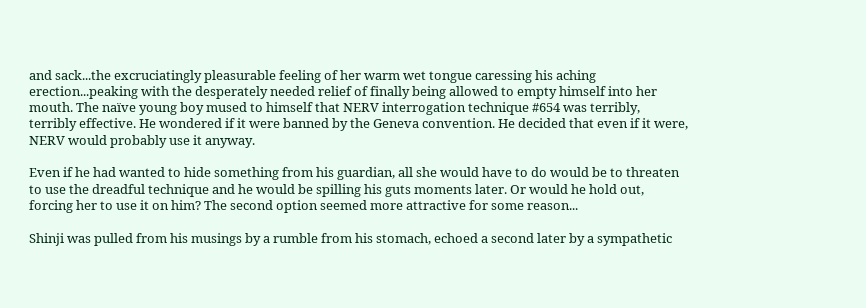and sack...the excruciatingly pleasurable feeling of her warm wet tongue caressing his aching erection...peaking with the desperately needed relief of finally being allowed to empty himself into her mouth. The naïve young boy mused to himself that NERV interrogation technique #654 was terribly, terribly effective. He wondered if it were banned by the Geneva convention. He decided that even if it were, NERV would probably use it anyway.

Even if he had wanted to hide something from his guardian, all she would have to do would be to threaten to use the dreadful technique and he would be spilling his guts moments later. Or would he hold out, forcing her to use it on him? The second option seemed more attractive for some reason...

Shinji was pulled from his musings by a rumble from his stomach, echoed a second later by a sympathetic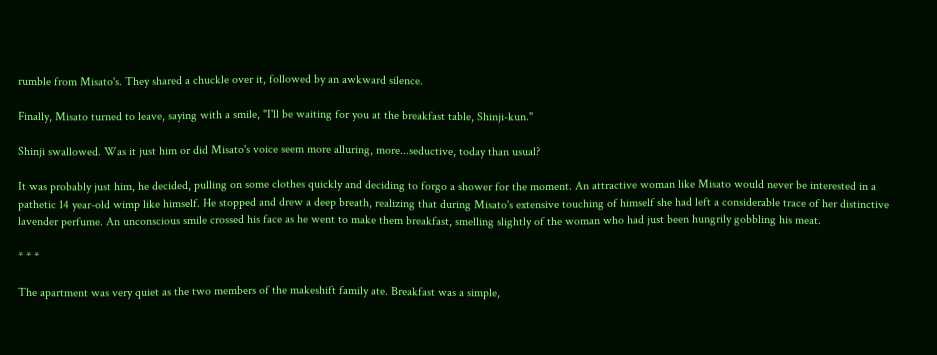rumble from Misato's. They shared a chuckle over it, followed by an awkward silence.

Finally, Misato turned to leave, saying with a smile, "I'll be waiting for you at the breakfast table, Shinji-kun."

Shinji swallowed. Was it just him or did Misato's voice seem more alluring, more...seductive, today than usual?

It was probably just him, he decided, pulling on some clothes quickly and deciding to forgo a shower for the moment. An attractive woman like Misato would never be interested in a pathetic 14 year-old wimp like himself. He stopped and drew a deep breath, realizing that during Misato's extensive touching of himself she had left a considerable trace of her distinctive lavender perfume. An unconscious smile crossed his face as he went to make them breakfast, smelling slightly of the woman who had just been hungrily gobbling his meat.

* * *

The apartment was very quiet as the two members of the makeshift family ate. Breakfast was a simple,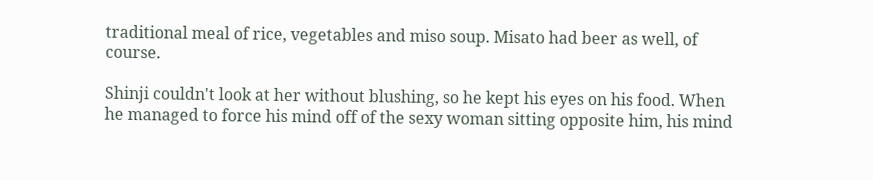traditional meal of rice, vegetables and miso soup. Misato had beer as well, of course.

Shinji couldn't look at her without blushing, so he kept his eyes on his food. When he managed to force his mind off of the sexy woman sitting opposite him, his mind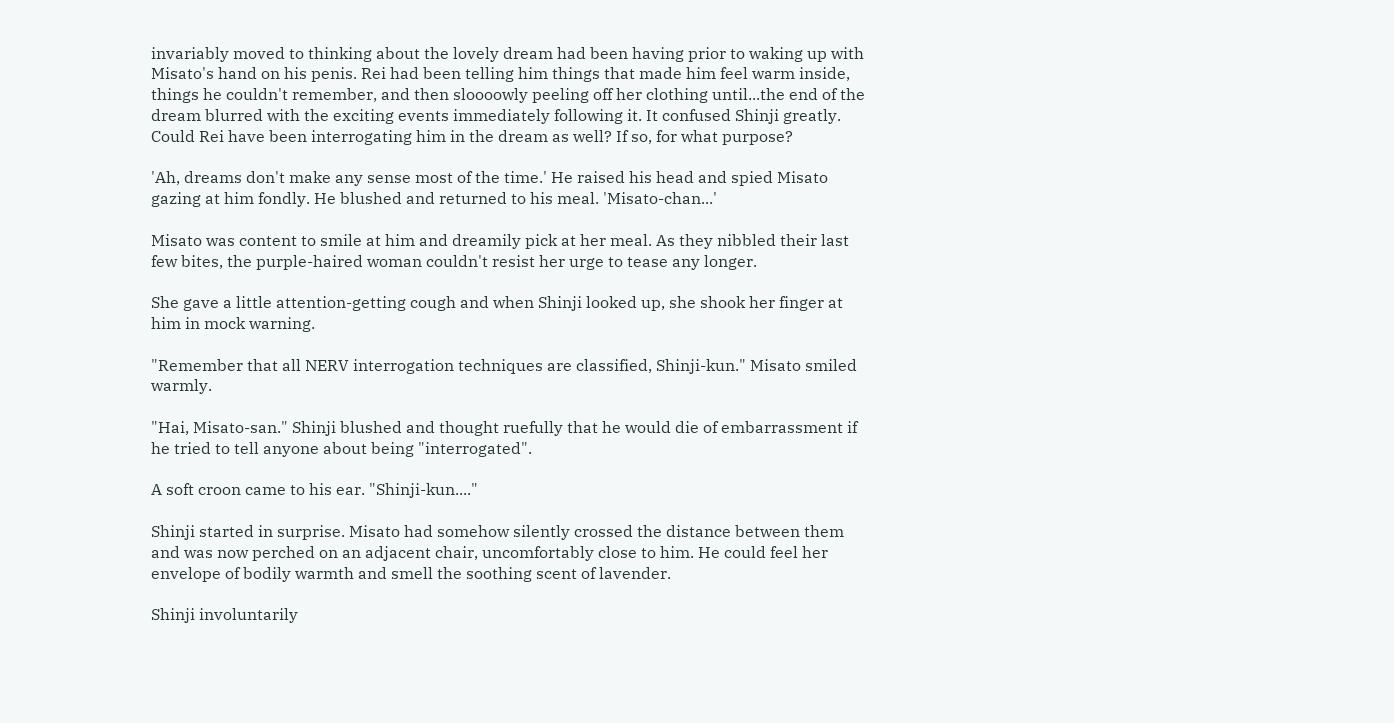invariably moved to thinking about the lovely dream had been having prior to waking up with Misato's hand on his penis. Rei had been telling him things that made him feel warm inside, things he couldn't remember, and then sloooowly peeling off her clothing until...the end of the dream blurred with the exciting events immediately following it. It confused Shinji greatly. Could Rei have been interrogating him in the dream as well? If so, for what purpose?

'Ah, dreams don't make any sense most of the time.' He raised his head and spied Misato gazing at him fondly. He blushed and returned to his meal. 'Misato-chan...'

Misato was content to smile at him and dreamily pick at her meal. As they nibbled their last few bites, the purple-haired woman couldn't resist her urge to tease any longer.

She gave a little attention-getting cough and when Shinji looked up, she shook her finger at him in mock warning.

"Remember that all NERV interrogation techniques are classified, Shinji-kun." Misato smiled warmly.

"Hai, Misato-san." Shinji blushed and thought ruefully that he would die of embarrassment if he tried to tell anyone about being "interrogated".

A soft croon came to his ear. "Shinji-kun...."

Shinji started in surprise. Misato had somehow silently crossed the distance between them and was now perched on an adjacent chair, uncomfortably close to him. He could feel her envelope of bodily warmth and smell the soothing scent of lavender.

Shinji involuntarily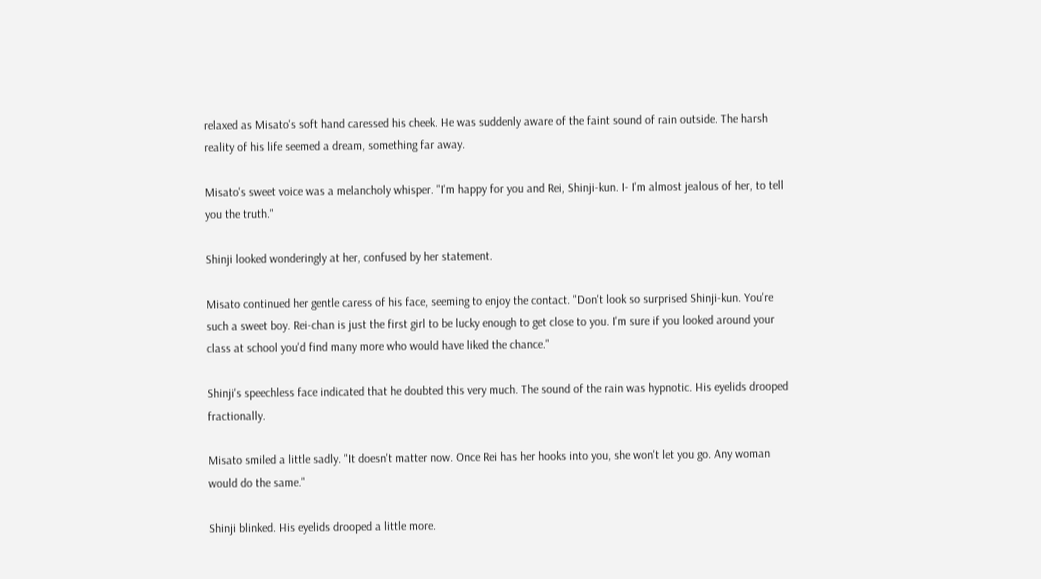relaxed as Misato's soft hand caressed his cheek. He was suddenly aware of the faint sound of rain outside. The harsh reality of his life seemed a dream, something far away.

Misato's sweet voice was a melancholy whisper. "I'm happy for you and Rei, Shinji-kun. I- I'm almost jealous of her, to tell you the truth."

Shinji looked wonderingly at her, confused by her statement.

Misato continued her gentle caress of his face, seeming to enjoy the contact. "Don't look so surprised Shinji-kun. You're such a sweet boy. Rei-chan is just the first girl to be lucky enough to get close to you. I'm sure if you looked around your class at school you'd find many more who would have liked the chance."

Shinji's speechless face indicated that he doubted this very much. The sound of the rain was hypnotic. His eyelids drooped fractionally.

Misato smiled a little sadly. "It doesn't matter now. Once Rei has her hooks into you, she won't let you go. Any woman would do the same."

Shinji blinked. His eyelids drooped a little more.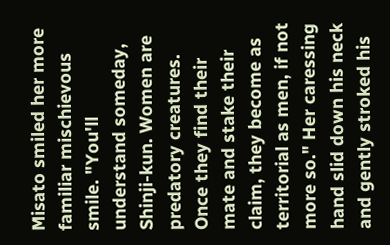Misato smiled her more familiar mischievous smile. "You'll understand someday, Shinji-kun. Women are predatory creatures. Once they find their mate and stake their claim, they become as territorial as men, if not more so." Her caressing hand slid down his neck and gently stroked his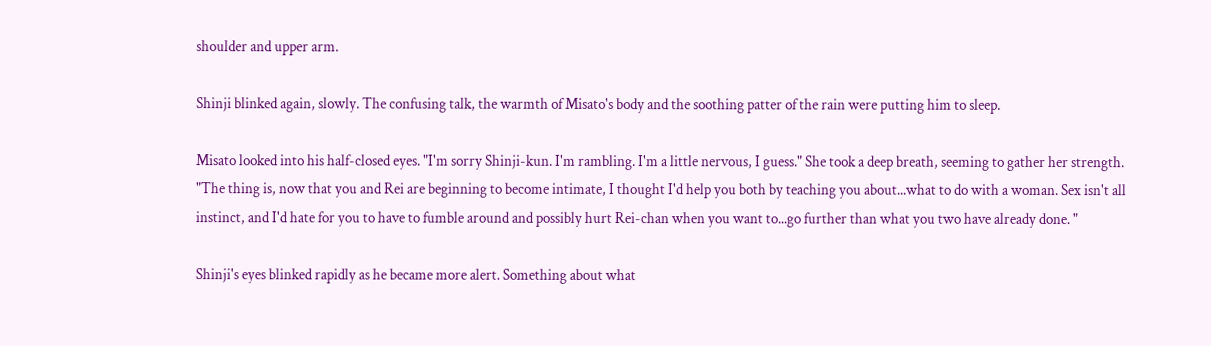shoulder and upper arm.

Shinji blinked again, slowly. The confusing talk, the warmth of Misato's body and the soothing patter of the rain were putting him to sleep.

Misato looked into his half-closed eyes. "I'm sorry Shinji-kun. I'm rambling. I'm a little nervous, I guess." She took a deep breath, seeming to gather her strength. "The thing is, now that you and Rei are beginning to become intimate, I thought I'd help you both by teaching you about...what to do with a woman. Sex isn't all instinct, and I'd hate for you to have to fumble around and possibly hurt Rei-chan when you want to...go further than what you two have already done. "

Shinji's eyes blinked rapidly as he became more alert. Something about what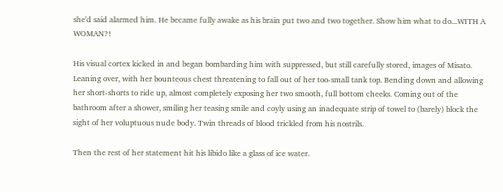she'd said alarmed him. He became fully awake as his brain put two and two together. Show him what to do...WITH A WOMAN?!

His visual cortex kicked in and began bombarding him with suppressed, but still carefully stored, images of Misato. Leaning over, with her bounteous chest threatening to fall out of her too-small tank top. Bending down and allowing her short-shorts to ride up, almost completely exposing her two smooth, full bottom cheeks. Coming out of the bathroom after a shower, smiling her teasing smile and coyly using an inadequate strip of towel to (barely) block the sight of her voluptuous nude body. Twin threads of blood trickled from his nostrils.

Then the rest of her statement hit his libido like a glass of ice water.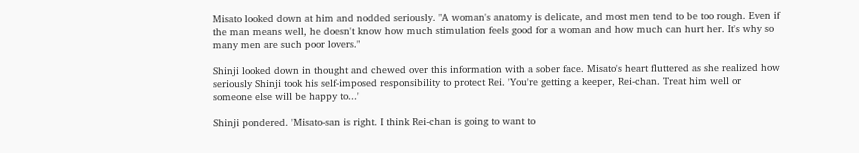Misato looked down at him and nodded seriously. "A woman's anatomy is delicate, and most men tend to be too rough. Even if the man means well, he doesn't know how much stimulation feels good for a woman and how much can hurt her. It's why so many men are such poor lovers."

Shinji looked down in thought and chewed over this information with a sober face. Misato's heart fluttered as she realized how seriously Shinji took his self-imposed responsibility to protect Rei. 'You're getting a keeper, Rei-chan. Treat him well or someone else will be happy to...'

Shinji pondered. 'Misato-san is right. I think Rei-chan is going to want to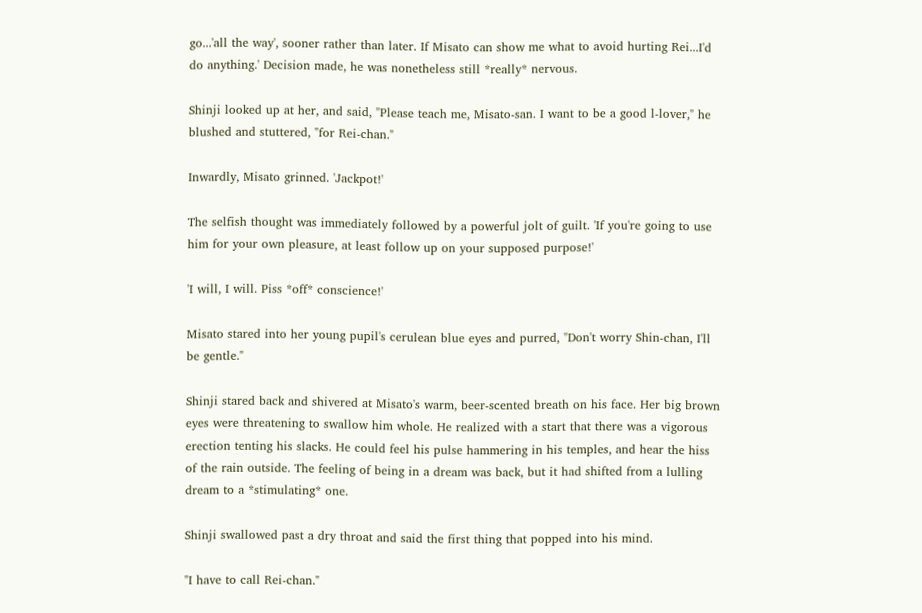go...'all the way', sooner rather than later. If Misato can show me what to avoid hurting Rei...I'd do anything.' Decision made, he was nonetheless still *really* nervous.

Shinji looked up at her, and said, "Please teach me, Misato-san. I want to be a good l-lover," he blushed and stuttered, "for Rei-chan."

Inwardly, Misato grinned. 'Jackpot!'

The selfish thought was immediately followed by a powerful jolt of guilt. 'If you're going to use him for your own pleasure, at least follow up on your supposed purpose!'

'I will, I will. Piss *off* conscience!'

Misato stared into her young pupil's cerulean blue eyes and purred, "Don't worry Shin-chan, I'll be gentle."

Shinji stared back and shivered at Misato's warm, beer-scented breath on his face. Her big brown eyes were threatening to swallow him whole. He realized with a start that there was a vigorous erection tenting his slacks. He could feel his pulse hammering in his temples, and hear the hiss of the rain outside. The feeling of being in a dream was back, but it had shifted from a lulling dream to a *stimulating* one.

Shinji swallowed past a dry throat and said the first thing that popped into his mind.

"I have to call Rei-chan."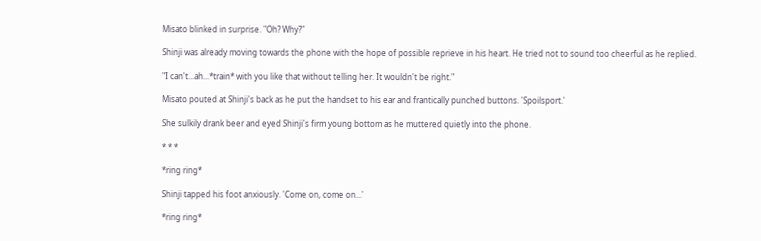Misato blinked in surprise. "Oh? Why?"

Shinji was already moving towards the phone with the hope of possible reprieve in his heart. He tried not to sound too cheerful as he replied.

"I can't...ah...*train* with you like that without telling her. It wouldn't be right."

Misato pouted at Shinji's back as he put the handset to his ear and frantically punched buttons. 'Spoilsport.'

She sulkily drank beer and eyed Shinji's firm young bottom as he muttered quietly into the phone.

* * *

*ring ring*

Shinji tapped his foot anxiously. 'Come on, come on...'

*ring ring*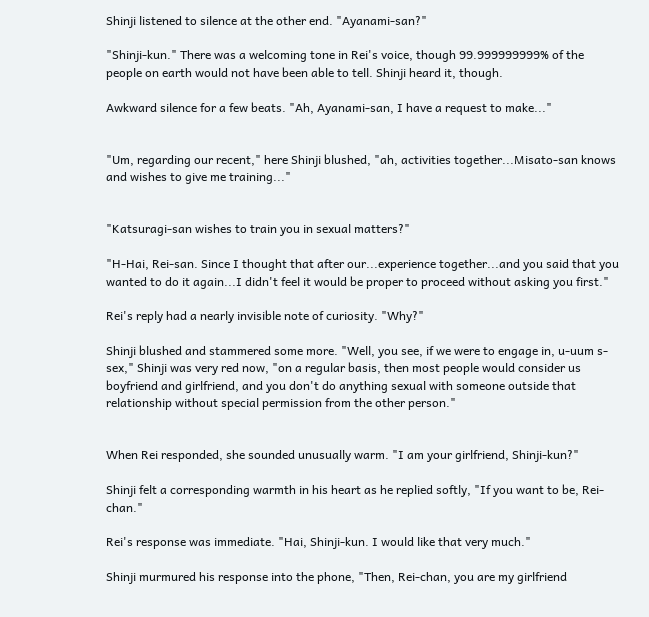Shinji listened to silence at the other end. "Ayanami-san?"

"Shinji-kun." There was a welcoming tone in Rei's voice, though 99.999999999% of the people on earth would not have been able to tell. Shinji heard it, though.

Awkward silence for a few beats. "Ah, Ayanami-san, I have a request to make..."


"Um, regarding our recent," here Shinji blushed, "ah, activities together...Misato-san knows and wishes to give me training..."


"Katsuragi-san wishes to train you in sexual matters?"

"H-Hai, Rei-san. Since I thought that after our...experience together...and you said that you wanted to do it again...I didn't feel it would be proper to proceed without asking you first."

Rei's reply had a nearly invisible note of curiosity. "Why?"

Shinji blushed and stammered some more. "Well, you see, if we were to engage in, u-uum s-sex," Shinji was very red now, "on a regular basis, then most people would consider us boyfriend and girlfriend, and you don't do anything sexual with someone outside that relationship without special permission from the other person."


When Rei responded, she sounded unusually warm. "I am your girlfriend, Shinji-kun?"

Shinji felt a corresponding warmth in his heart as he replied softly, "If you want to be, Rei-chan."

Rei's response was immediate. "Hai, Shinji-kun. I would like that very much."

Shinji murmured his response into the phone, "Then, Rei-chan, you are my girlfriend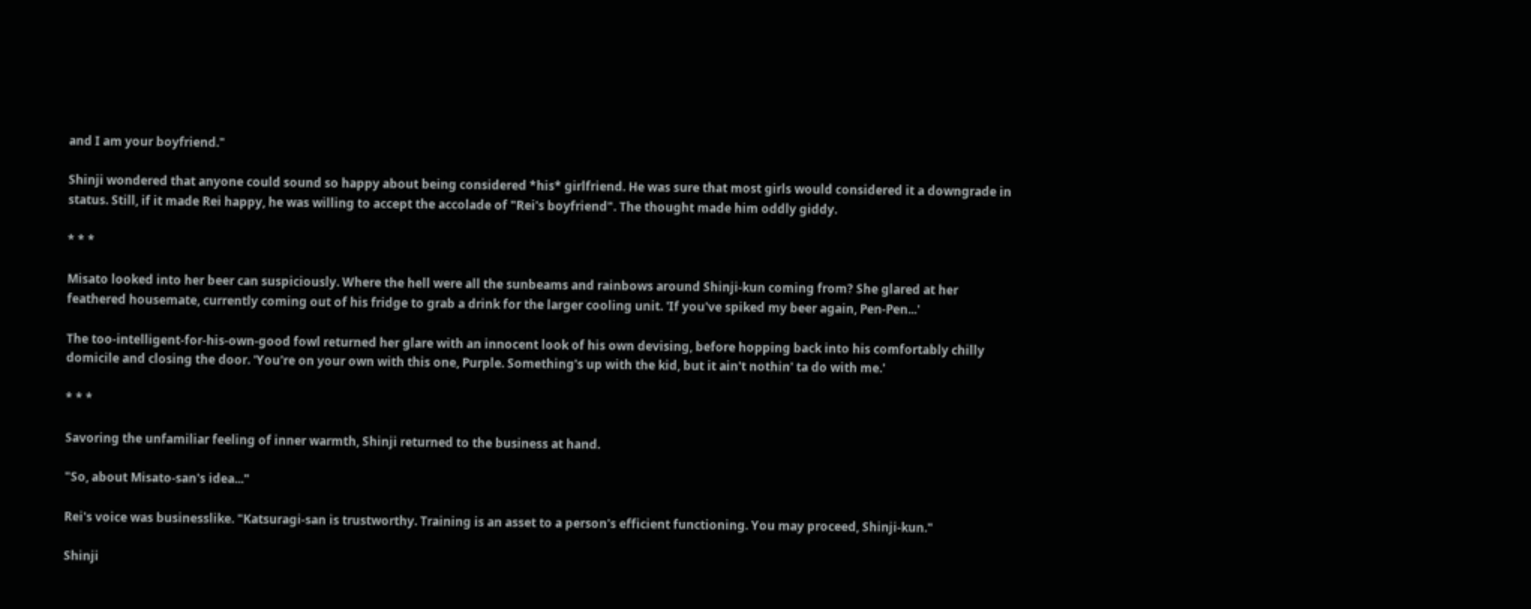and I am your boyfriend."

Shinji wondered that anyone could sound so happy about being considered *his* girlfriend. He was sure that most girls would considered it a downgrade in status. Still, if it made Rei happy, he was willing to accept the accolade of "Rei's boyfriend". The thought made him oddly giddy.

* * *

Misato looked into her beer can suspiciously. Where the hell were all the sunbeams and rainbows around Shinji-kun coming from? She glared at her feathered housemate, currently coming out of his fridge to grab a drink for the larger cooling unit. 'If you've spiked my beer again, Pen-Pen...'

The too-intelligent-for-his-own-good fowl returned her glare with an innocent look of his own devising, before hopping back into his comfortably chilly domicile and closing the door. 'You're on your own with this one, Purple. Something's up with the kid, but it ain't nothin' ta do with me.'

* * *

Savoring the unfamiliar feeling of inner warmth, Shinji returned to the business at hand.

"So, about Misato-san's idea..."

Rei's voice was businesslike. "Katsuragi-san is trustworthy. Training is an asset to a person's efficient functioning. You may proceed, Shinji-kun."

Shinji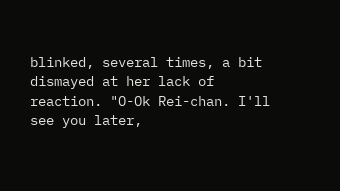blinked, several times, a bit dismayed at her lack of reaction. "O-Ok Rei-chan. I'll see you later,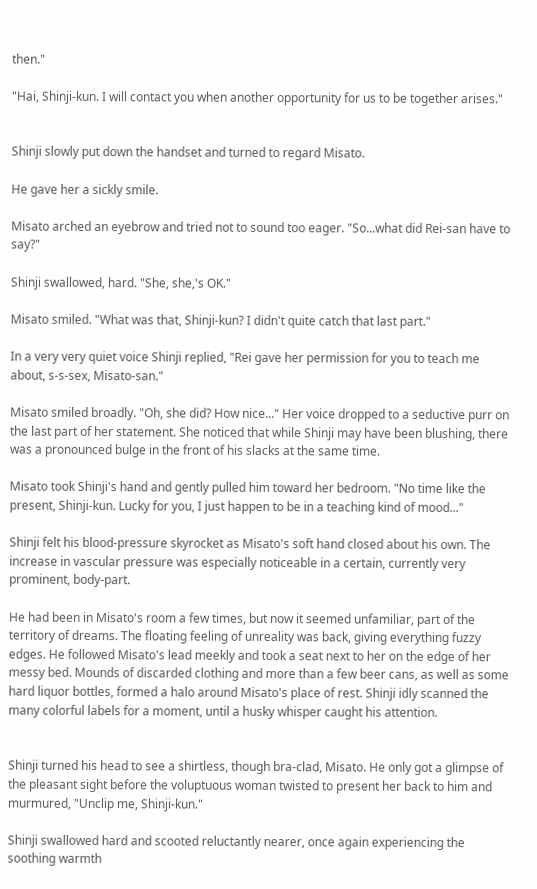then."

"Hai, Shinji-kun. I will contact you when another opportunity for us to be together arises."


Shinji slowly put down the handset and turned to regard Misato.

He gave her a sickly smile.

Misato arched an eyebrow and tried not to sound too eager. "So...what did Rei-san have to say?"

Shinji swallowed, hard. "She, she,'s OK."

Misato smiled. "What was that, Shinji-kun? I didn't quite catch that last part."

In a very very quiet voice Shinji replied, "Rei gave her permission for you to teach me about, s-s-sex, Misato-san."

Misato smiled broadly. "Oh, she did? How nice..." Her voice dropped to a seductive purr on the last part of her statement. She noticed that while Shinji may have been blushing, there was a pronounced bulge in the front of his slacks at the same time.

Misato took Shinji's hand and gently pulled him toward her bedroom. "No time like the present, Shinji-kun. Lucky for you, I just happen to be in a teaching kind of mood..."

Shinji felt his blood-pressure skyrocket as Misato's soft hand closed about his own. The increase in vascular pressure was especially noticeable in a certain, currently very prominent, body-part.

He had been in Misato's room a few times, but now it seemed unfamiliar, part of the territory of dreams. The floating feeling of unreality was back, giving everything fuzzy edges. He followed Misato's lead meekly and took a seat next to her on the edge of her messy bed. Mounds of discarded clothing and more than a few beer cans, as well as some hard liquor bottles, formed a halo around Misato's place of rest. Shinji idly scanned the many colorful labels for a moment, until a husky whisper caught his attention.


Shinji turned his head to see a shirtless, though bra-clad, Misato. He only got a glimpse of the pleasant sight before the voluptuous woman twisted to present her back to him and murmured, "Unclip me, Shinji-kun."

Shinji swallowed hard and scooted reluctantly nearer, once again experiencing the soothing warmth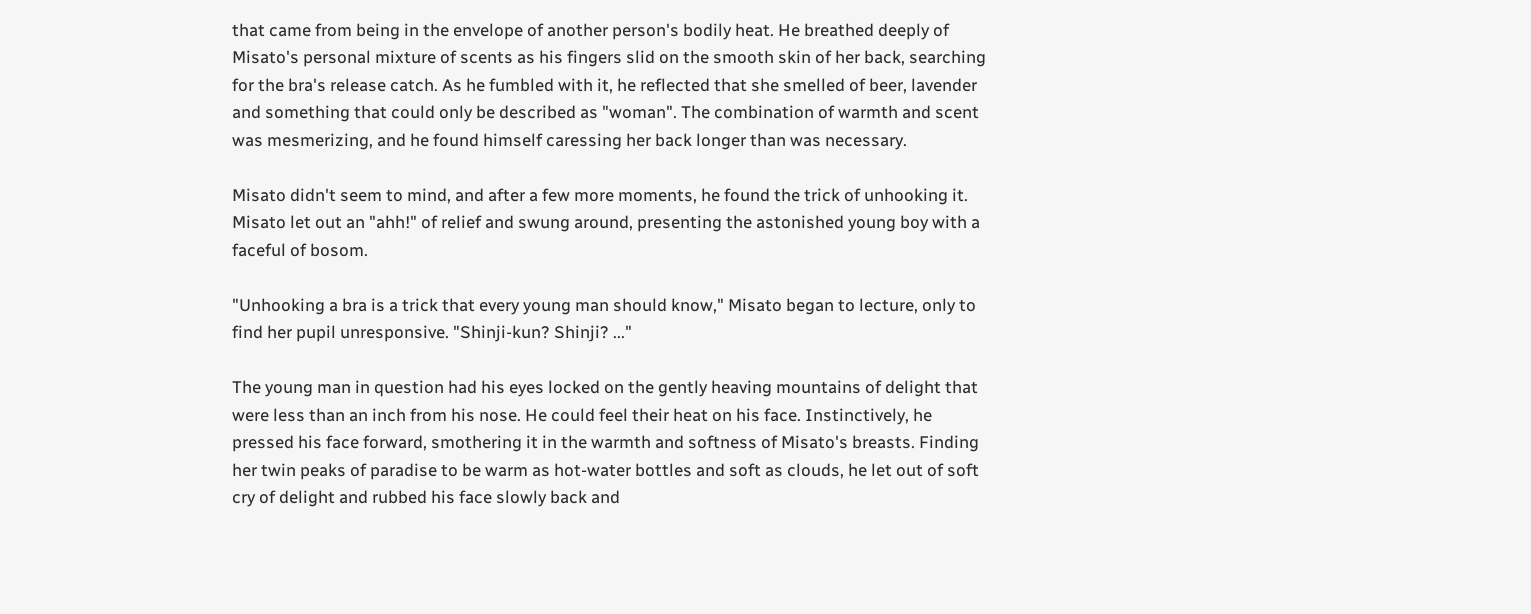that came from being in the envelope of another person's bodily heat. He breathed deeply of Misato's personal mixture of scents as his fingers slid on the smooth skin of her back, searching for the bra's release catch. As he fumbled with it, he reflected that she smelled of beer, lavender and something that could only be described as "woman". The combination of warmth and scent was mesmerizing, and he found himself caressing her back longer than was necessary.

Misato didn't seem to mind, and after a few more moments, he found the trick of unhooking it. Misato let out an "ahh!" of relief and swung around, presenting the astonished young boy with a faceful of bosom.

"Unhooking a bra is a trick that every young man should know," Misato began to lecture, only to find her pupil unresponsive. "Shinji-kun? Shinji? ..."

The young man in question had his eyes locked on the gently heaving mountains of delight that were less than an inch from his nose. He could feel their heat on his face. Instinctively, he pressed his face forward, smothering it in the warmth and softness of Misato's breasts. Finding her twin peaks of paradise to be warm as hot-water bottles and soft as clouds, he let out of soft cry of delight and rubbed his face slowly back and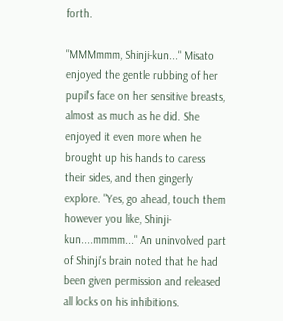forth.

"MMMmmm, Shinji-kun..." Misato enjoyed the gentle rubbing of her pupil's face on her sensitive breasts, almost as much as he did. She enjoyed it even more when he brought up his hands to caress their sides, and then gingerly explore. "Yes, go ahead, touch them however you like, Shinji-kun....mmmm..." An uninvolved part of Shinji's brain noted that he had been given permission and released all locks on his inhibitions.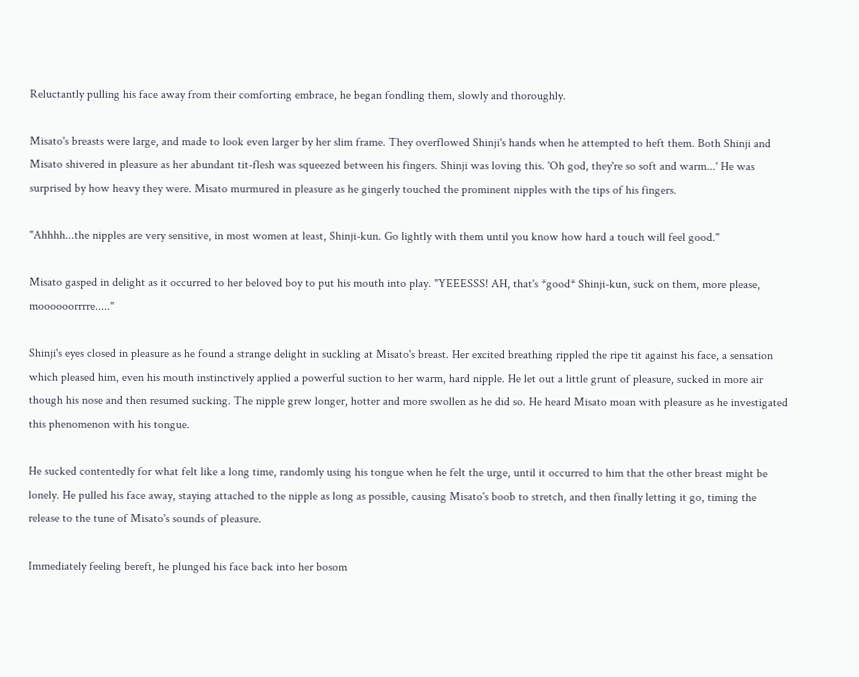Reluctantly pulling his face away from their comforting embrace, he began fondling them, slowly and thoroughly.

Misato's breasts were large, and made to look even larger by her slim frame. They overflowed Shinji's hands when he attempted to heft them. Both Shinji and Misato shivered in pleasure as her abundant tit-flesh was squeezed between his fingers. Shinji was loving this. 'Oh god, they're so soft and warm...' He was surprised by how heavy they were. Misato murmured in pleasure as he gingerly touched the prominent nipples with the tips of his fingers.

"Ahhhh...the nipples are very sensitive, in most women at least, Shinji-kun. Go lightly with them until you know how hard a touch will feel good."

Misato gasped in delight as it occurred to her beloved boy to put his mouth into play. "YEEESSS! AH, that's *good* Shinji-kun, suck on them, more please, moooooorrrre....."

Shinji's eyes closed in pleasure as he found a strange delight in suckling at Misato's breast. Her excited breathing rippled the ripe tit against his face, a sensation which pleased him, even his mouth instinctively applied a powerful suction to her warm, hard nipple. He let out a little grunt of pleasure, sucked in more air though his nose and then resumed sucking. The nipple grew longer, hotter and more swollen as he did so. He heard Misato moan with pleasure as he investigated this phenomenon with his tongue.

He sucked contentedly for what felt like a long time, randomly using his tongue when he felt the urge, until it occurred to him that the other breast might be lonely. He pulled his face away, staying attached to the nipple as long as possible, causing Misato's boob to stretch, and then finally letting it go, timing the release to the tune of Misato's sounds of pleasure.

Immediately feeling bereft, he plunged his face back into her bosom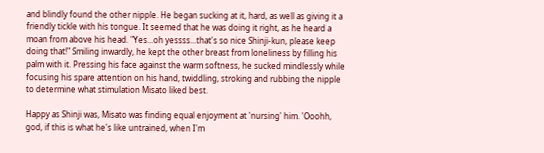and blindly found the other nipple. He began sucking at it, hard, as well as giving it a friendly tickle with his tongue. It seemed that he was doing it right, as he heard a moan from above his head. "Yes...oh yessss...that's so nice Shinji-kun, please keep doing that!" Smiling inwardly, he kept the other breast from loneliness by filling his palm with it. Pressing his face against the warm softness, he sucked mindlessly while focusing his spare attention on his hand, twiddling, stroking and rubbing the nipple to determine what stimulation Misato liked best.

Happy as Shinji was, Misato was finding equal enjoyment at 'nursing' him. 'Ooohh, god, if this is what he's like untrained, when I'm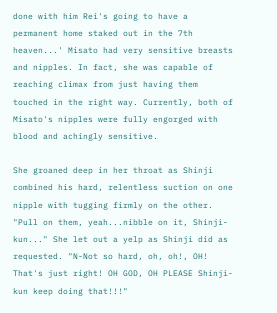done with him Rei's going to have a permanent home staked out in the 7th heaven...' Misato had very sensitive breasts and nipples. In fact, she was capable of reaching climax from just having them touched in the right way. Currently, both of Misato's nipples were fully engorged with blood and achingly sensitive.

She groaned deep in her throat as Shinji combined his hard, relentless suction on one nipple with tugging firmly on the other. "Pull on them, yeah...nibble on it, Shinji-kun..." She let out a yelp as Shinji did as requested. "N-Not so hard, oh, oh!, OH! That's just right! OH GOD, OH PLEASE Shinji-kun keep doing that!!!"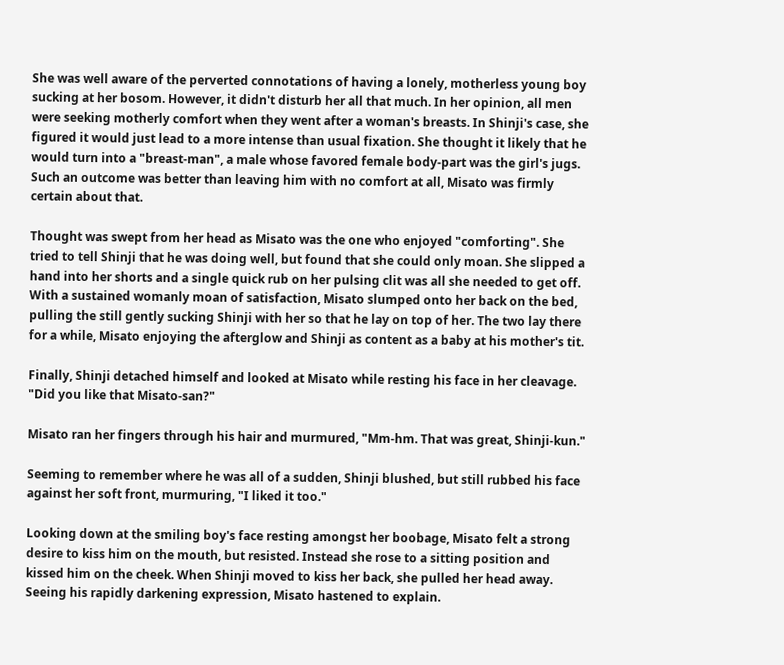She was well aware of the perverted connotations of having a lonely, motherless young boy sucking at her bosom. However, it didn't disturb her all that much. In her opinion, all men were seeking motherly comfort when they went after a woman's breasts. In Shinji's case, she figured it would just lead to a more intense than usual fixation. She thought it likely that he would turn into a "breast-man", a male whose favored female body-part was the girl's jugs. Such an outcome was better than leaving him with no comfort at all, Misato was firmly certain about that.

Thought was swept from her head as Misato was the one who enjoyed "comforting". She tried to tell Shinji that he was doing well, but found that she could only moan. She slipped a hand into her shorts and a single quick rub on her pulsing clit was all she needed to get off. With a sustained womanly moan of satisfaction, Misato slumped onto her back on the bed, pulling the still gently sucking Shinji with her so that he lay on top of her. The two lay there for a while, Misato enjoying the afterglow and Shinji as content as a baby at his mother's tit.

Finally, Shinji detached himself and looked at Misato while resting his face in her cleavage. "Did you like that Misato-san?"

Misato ran her fingers through his hair and murmured, "Mm-hm. That was great, Shinji-kun."

Seeming to remember where he was all of a sudden, Shinji blushed, but still rubbed his face against her soft front, murmuring, "I liked it too."

Looking down at the smiling boy's face resting amongst her boobage, Misato felt a strong desire to kiss him on the mouth, but resisted. Instead she rose to a sitting position and kissed him on the cheek. When Shinji moved to kiss her back, she pulled her head away. Seeing his rapidly darkening expression, Misato hastened to explain.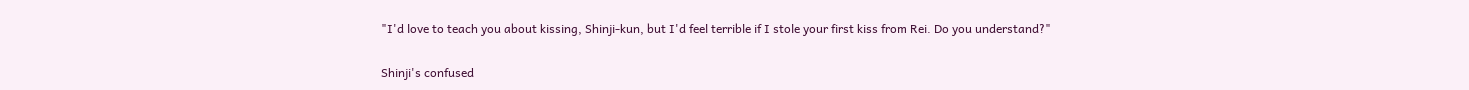"I'd love to teach you about kissing, Shinji-kun, but I'd feel terrible if I stole your first kiss from Rei. Do you understand?"

Shinji's confused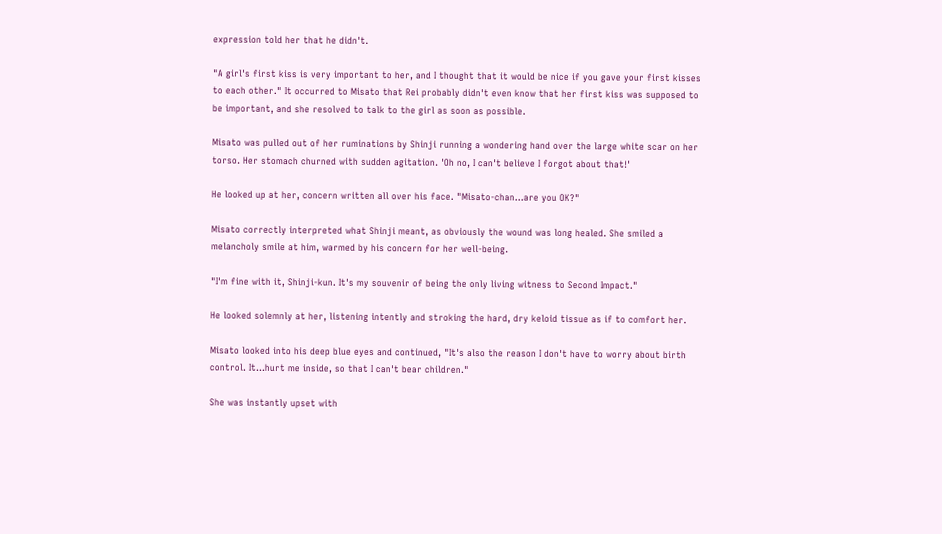expression told her that he didn't.

"A girl's first kiss is very important to her, and I thought that it would be nice if you gave your first kisses to each other." It occurred to Misato that Rei probably didn't even know that her first kiss was supposed to be important, and she resolved to talk to the girl as soon as possible.

Misato was pulled out of her ruminations by Shinji running a wondering hand over the large white scar on her torso. Her stomach churned with sudden agitation. 'Oh no, I can't believe I forgot about that!'

He looked up at her, concern written all over his face. "Misato-chan...are you OK?"

Misato correctly interpreted what Shinji meant, as obviously the wound was long healed. She smiled a melancholy smile at him, warmed by his concern for her well-being.

"I'm fine with it, Shinji-kun. It's my souvenir of being the only living witness to Second Impact."

He looked solemnly at her, listening intently and stroking the hard, dry keloid tissue as if to comfort her.

Misato looked into his deep blue eyes and continued, "It's also the reason I don't have to worry about birth control. It...hurt me inside, so that I can't bear children."

She was instantly upset with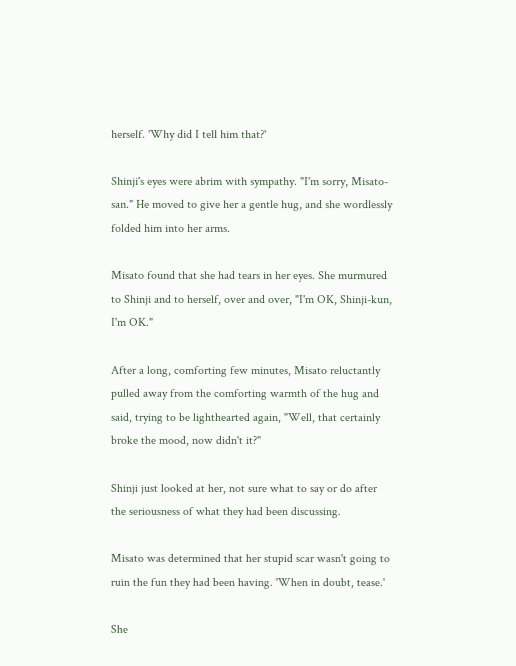herself. 'Why did I tell him that?'

Shinji's eyes were abrim with sympathy. "I'm sorry, Misato-san." He moved to give her a gentle hug, and she wordlessly folded him into her arms.

Misato found that she had tears in her eyes. She murmured to Shinji and to herself, over and over, "I'm OK, Shinji-kun, I'm OK."

After a long, comforting few minutes, Misato reluctantly pulled away from the comforting warmth of the hug and said, trying to be lighthearted again, "Well, that certainly broke the mood, now didn't it?"

Shinji just looked at her, not sure what to say or do after the seriousness of what they had been discussing.

Misato was determined that her stupid scar wasn't going to ruin the fun they had been having. 'When in doubt, tease.'

She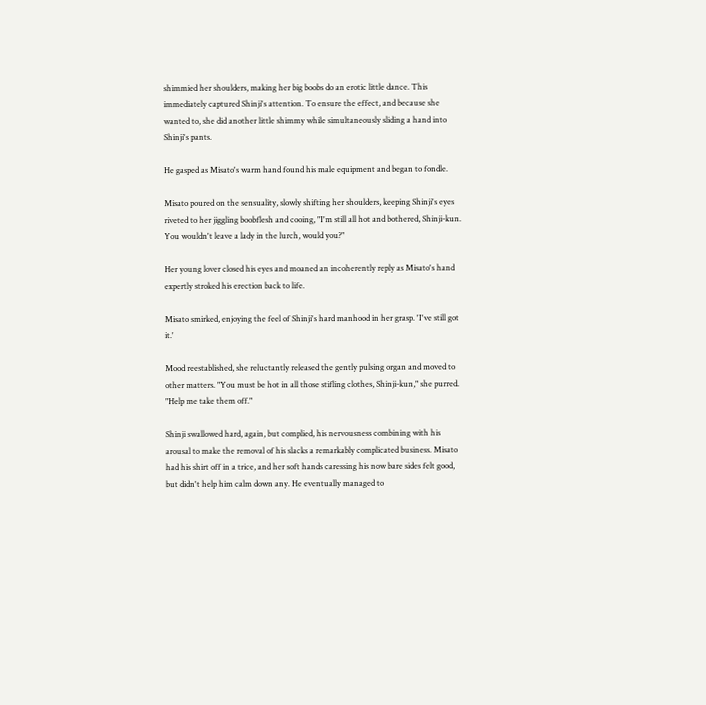shimmied her shoulders, making her big boobs do an erotic little dance. This immediately captured Shinji's attention. To ensure the effect, and because she wanted to, she did another little shimmy while simultaneously sliding a hand into Shinji's pants.

He gasped as Misato's warm hand found his male equipment and began to fondle.

Misato poured on the sensuality, slowly shifting her shoulders, keeping Shinji's eyes riveted to her jiggling boobflesh and cooing, "I'm still all hot and bothered, Shinji-kun. You wouldn't leave a lady in the lurch, would you?"

Her young lover closed his eyes and moaned an incoherently reply as Misato's hand expertly stroked his erection back to life.

Misato smirked, enjoying the feel of Shinji's hard manhood in her grasp. 'I've still got it.'

Mood reestablished, she reluctantly released the gently pulsing organ and moved to other matters. "You must be hot in all those stifling clothes, Shinji-kun," she purred. "Help me take them off."

Shinji swallowed hard, again, but complied, his nervousness combining with his arousal to make the removal of his slacks a remarkably complicated business. Misato had his shirt off in a trice, and her soft hands caressing his now bare sides felt good, but didn't help him calm down any. He eventually managed to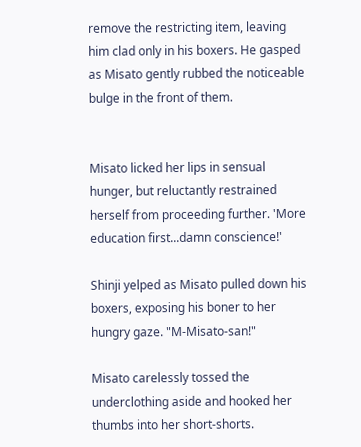remove the restricting item, leaving him clad only in his boxers. He gasped as Misato gently rubbed the noticeable bulge in the front of them.


Misato licked her lips in sensual hunger, but reluctantly restrained herself from proceeding further. 'More education first...damn conscience!'

Shinji yelped as Misato pulled down his boxers, exposing his boner to her hungry gaze. "M-Misato-san!"

Misato carelessly tossed the underclothing aside and hooked her thumbs into her short-shorts.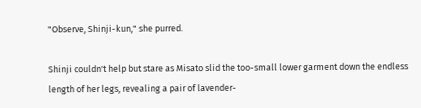"Observe, Shinji-kun," she purred.

Shinji couldn't help but stare as Misato slid the too-small lower garment down the endless length of her legs, revealing a pair of lavender-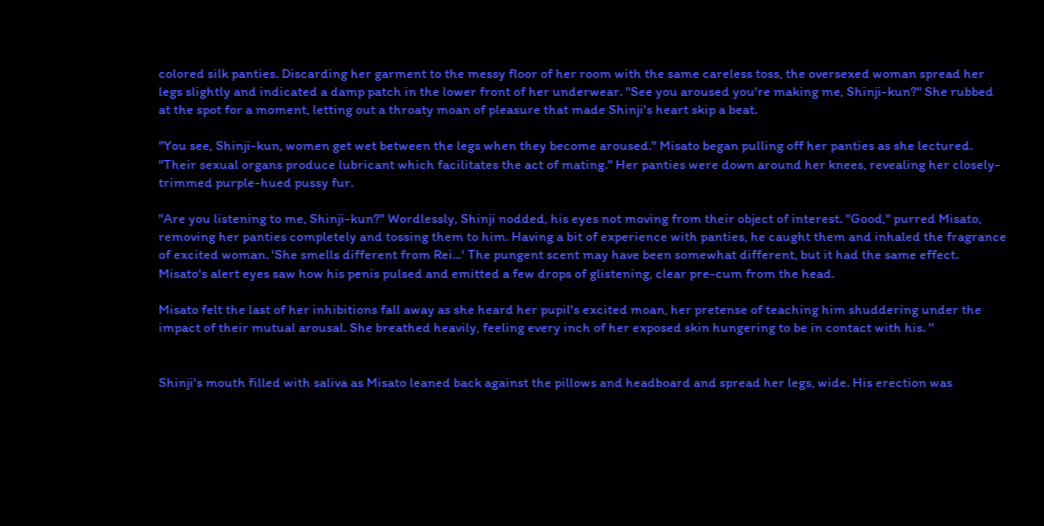colored silk panties. Discarding her garment to the messy floor of her room with the same careless toss, the oversexed woman spread her legs slightly and indicated a damp patch in the lower front of her underwear. "See you aroused you're making me, Shinji-kun?" She rubbed at the spot for a moment, letting out a throaty moan of pleasure that made Shinji's heart skip a beat.

"You see, Shinji-kun, women get wet between the legs when they become aroused." Misato began pulling off her panties as she lectured. "Their sexual organs produce lubricant which facilitates the act of mating." Her panties were down around her knees, revealing her closely-trimmed purple-hued pussy fur.

"Are you listening to me, Shinji-kun?" Wordlessly, Shinji nodded, his eyes not moving from their object of interest. "Good," purred Misato, removing her panties completely and tossing them to him. Having a bit of experience with panties, he caught them and inhaled the fragrance of excited woman. 'She smells different from Rei...' The pungent scent may have been somewhat different, but it had the same effect. Misato's alert eyes saw how his penis pulsed and emitted a few drops of glistening, clear pre-cum from the head.

Misato felt the last of her inhibitions fall away as she heard her pupil's excited moan, her pretense of teaching him shuddering under the impact of their mutual arousal. She breathed heavily, feeling every inch of her exposed skin hungering to be in contact with his. ''


Shinji's mouth filled with saliva as Misato leaned back against the pillows and headboard and spread her legs, wide. His erection was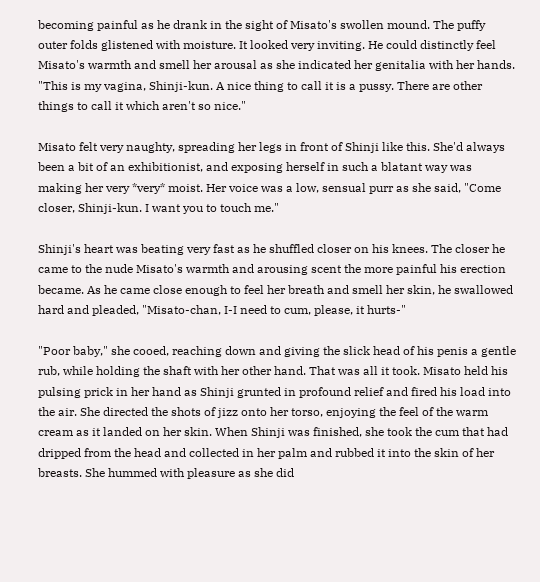becoming painful as he drank in the sight of Misato's swollen mound. The puffy outer folds glistened with moisture. It looked very inviting. He could distinctly feel Misato's warmth and smell her arousal as she indicated her genitalia with her hands. "This is my vagina, Shinji-kun. A nice thing to call it is a pussy. There are other things to call it which aren't so nice."

Misato felt very naughty, spreading her legs in front of Shinji like this. She'd always been a bit of an exhibitionist, and exposing herself in such a blatant way was making her very *very* moist. Her voice was a low, sensual purr as she said, "Come closer, Shinji-kun. I want you to touch me."

Shinji's heart was beating very fast as he shuffled closer on his knees. The closer he came to the nude Misato's warmth and arousing scent the more painful his erection became. As he came close enough to feel her breath and smell her skin, he swallowed hard and pleaded, "Misato-chan, I-I need to cum, please, it hurts-"

"Poor baby," she cooed, reaching down and giving the slick head of his penis a gentle rub, while holding the shaft with her other hand. That was all it took. Misato held his pulsing prick in her hand as Shinji grunted in profound relief and fired his load into the air. She directed the shots of jizz onto her torso, enjoying the feel of the warm cream as it landed on her skin. When Shinji was finished, she took the cum that had dripped from the head and collected in her palm and rubbed it into the skin of her breasts. She hummed with pleasure as she did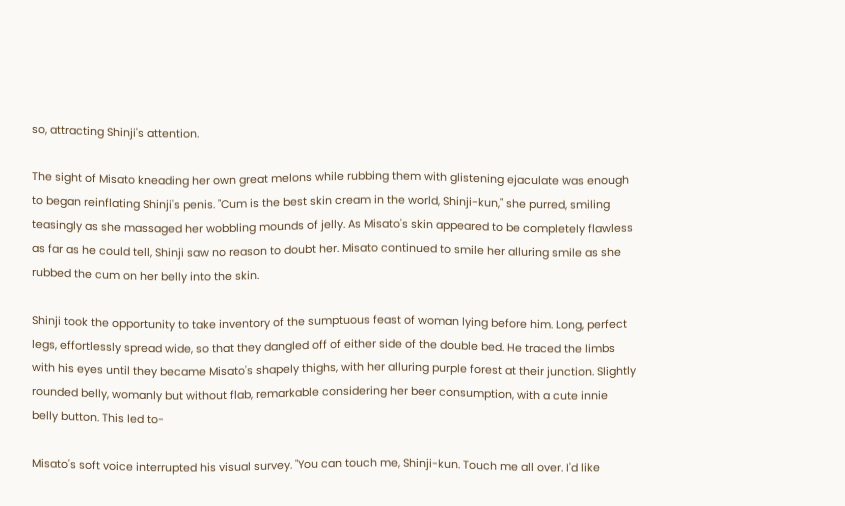so, attracting Shinji's attention.

The sight of Misato kneading her own great melons while rubbing them with glistening ejaculate was enough to began reinflating Shinji's penis. "Cum is the best skin cream in the world, Shinji-kun," she purred, smiling teasingly as she massaged her wobbling mounds of jelly. As Misato's skin appeared to be completely flawless as far as he could tell, Shinji saw no reason to doubt her. Misato continued to smile her alluring smile as she rubbed the cum on her belly into the skin.

Shinji took the opportunity to take inventory of the sumptuous feast of woman lying before him. Long, perfect legs, effortlessly spread wide, so that they dangled off of either side of the double bed. He traced the limbs with his eyes until they became Misato's shapely thighs, with her alluring purple forest at their junction. Slightly rounded belly, womanly but without flab, remarkable considering her beer consumption, with a cute innie belly button. This led to-

Misato's soft voice interrupted his visual survey. "You can touch me, Shinji-kun. Touch me all over. I'd like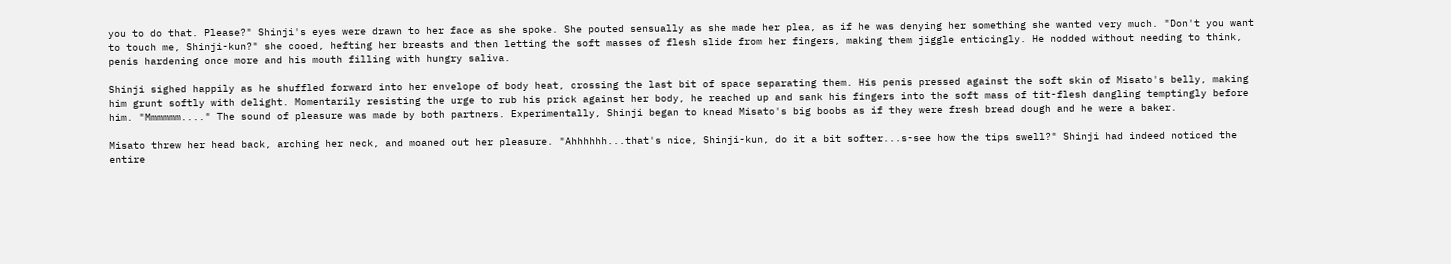you to do that. Please?" Shinji's eyes were drawn to her face as she spoke. She pouted sensually as she made her plea, as if he was denying her something she wanted very much. "Don't you want to touch me, Shinji-kun?" she cooed, hefting her breasts and then letting the soft masses of flesh slide from her fingers, making them jiggle enticingly. He nodded without needing to think, penis hardening once more and his mouth filling with hungry saliva.

Shinji sighed happily as he shuffled forward into her envelope of body heat, crossing the last bit of space separating them. His penis pressed against the soft skin of Misato's belly, making him grunt softly with delight. Momentarily resisting the urge to rub his prick against her body, he reached up and sank his fingers into the soft mass of tit-flesh dangling temptingly before him. "Mmmmmm...." The sound of pleasure was made by both partners. Experimentally, Shinji began to knead Misato's big boobs as if they were fresh bread dough and he were a baker.

Misato threw her head back, arching her neck, and moaned out her pleasure. "Ahhhhhh...that's nice, Shinji-kun, do it a bit softer...s-see how the tips swell?" Shinji had indeed noticed the entire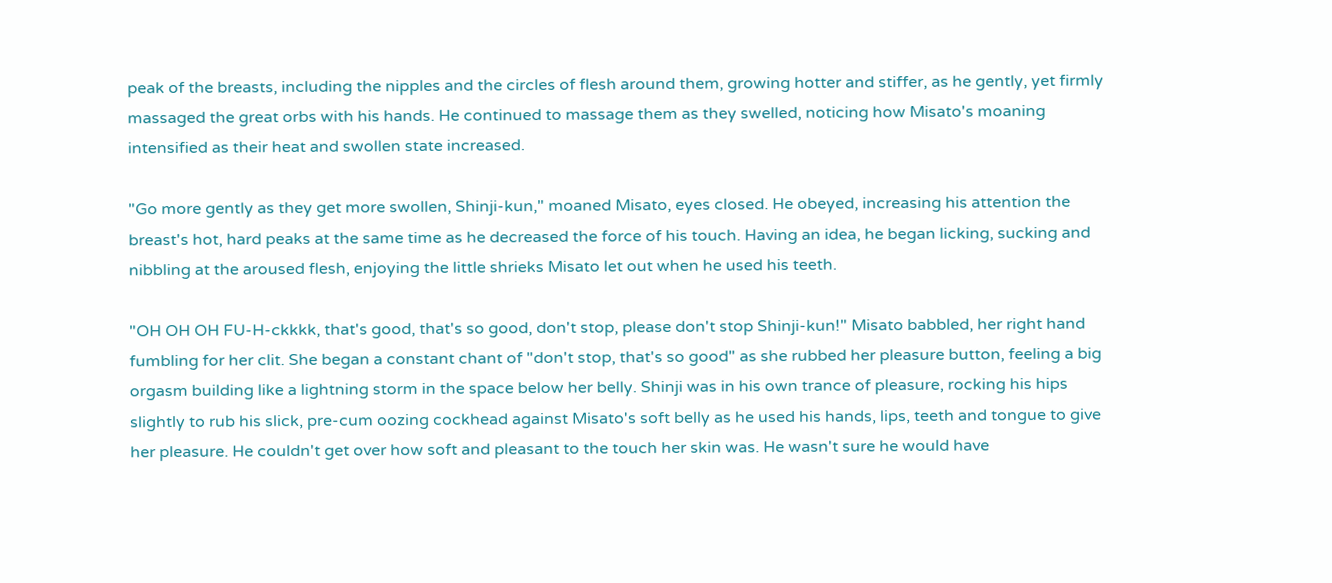peak of the breasts, including the nipples and the circles of flesh around them, growing hotter and stiffer, as he gently, yet firmly massaged the great orbs with his hands. He continued to massage them as they swelled, noticing how Misato's moaning intensified as their heat and swollen state increased.

"Go more gently as they get more swollen, Shinji-kun," moaned Misato, eyes closed. He obeyed, increasing his attention the breast's hot, hard peaks at the same time as he decreased the force of his touch. Having an idea, he began licking, sucking and nibbling at the aroused flesh, enjoying the little shrieks Misato let out when he used his teeth.

"OH OH OH FU-H-ckkkk, that's good, that's so good, don't stop, please don't stop Shinji-kun!" Misato babbled, her right hand fumbling for her clit. She began a constant chant of "don't stop, that's so good" as she rubbed her pleasure button, feeling a big orgasm building like a lightning storm in the space below her belly. Shinji was in his own trance of pleasure, rocking his hips slightly to rub his slick, pre-cum oozing cockhead against Misato's soft belly as he used his hands, lips, teeth and tongue to give her pleasure. He couldn't get over how soft and pleasant to the touch her skin was. He wasn't sure he would have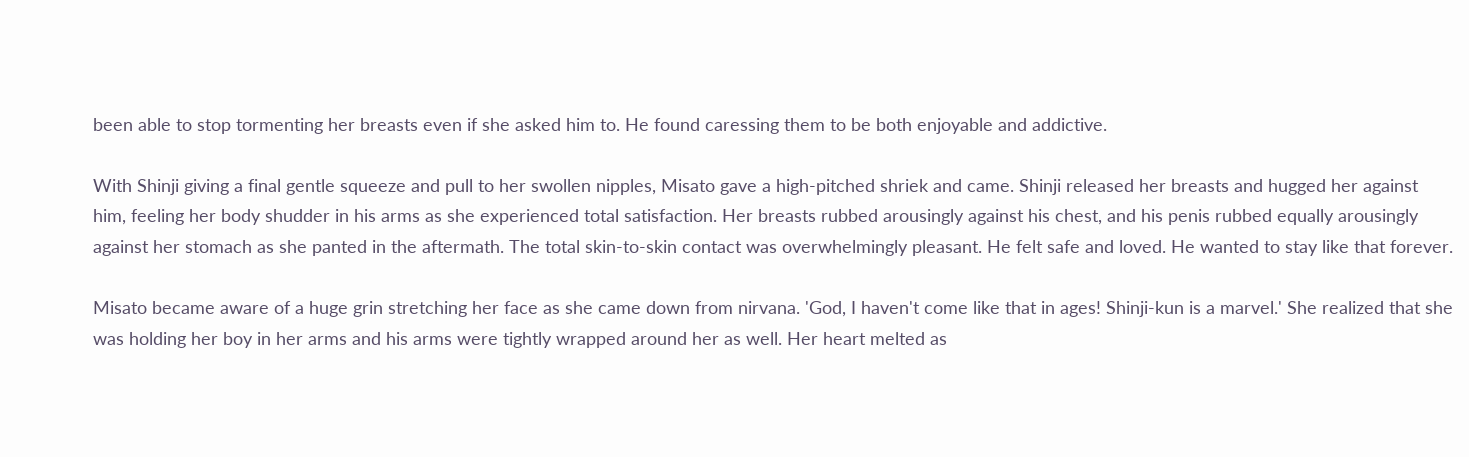been able to stop tormenting her breasts even if she asked him to. He found caressing them to be both enjoyable and addictive.

With Shinji giving a final gentle squeeze and pull to her swollen nipples, Misato gave a high-pitched shriek and came. Shinji released her breasts and hugged her against him, feeling her body shudder in his arms as she experienced total satisfaction. Her breasts rubbed arousingly against his chest, and his penis rubbed equally arousingly against her stomach as she panted in the aftermath. The total skin-to-skin contact was overwhelmingly pleasant. He felt safe and loved. He wanted to stay like that forever.

Misato became aware of a huge grin stretching her face as she came down from nirvana. 'God, I haven't come like that in ages! Shinji-kun is a marvel.' She realized that she was holding her boy in her arms and his arms were tightly wrapped around her as well. Her heart melted as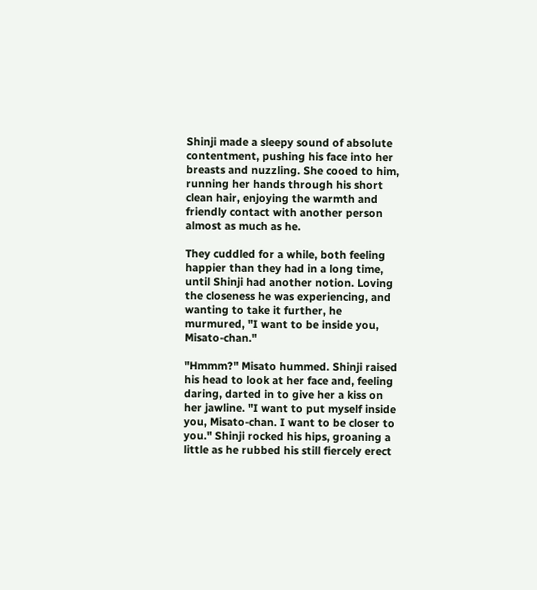Shinji made a sleepy sound of absolute contentment, pushing his face into her breasts and nuzzling. She cooed to him, running her hands through his short clean hair, enjoying the warmth and friendly contact with another person almost as much as he.

They cuddled for a while, both feeling happier than they had in a long time, until Shinji had another notion. Loving the closeness he was experiencing, and wanting to take it further, he murmured, "I want to be inside you, Misato-chan."

"Hmmm?" Misato hummed. Shinji raised his head to look at her face and, feeling daring, darted in to give her a kiss on her jawline. "I want to put myself inside you, Misato-chan. I want to be closer to you." Shinji rocked his hips, groaning a little as he rubbed his still fiercely erect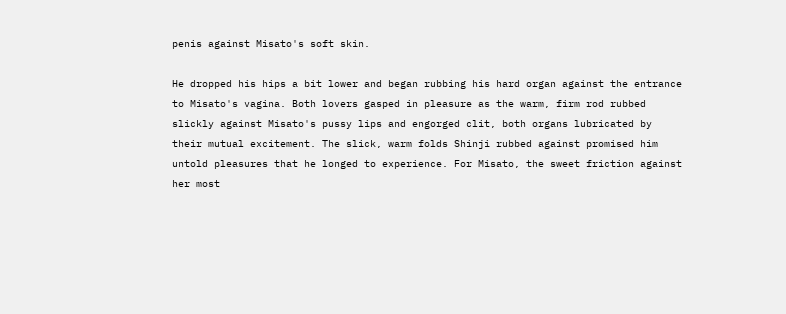penis against Misato's soft skin.

He dropped his hips a bit lower and began rubbing his hard organ against the entrance to Misato's vagina. Both lovers gasped in pleasure as the warm, firm rod rubbed slickly against Misato's pussy lips and engorged clit, both organs lubricated by their mutual excitement. The slick, warm folds Shinji rubbed against promised him untold pleasures that he longed to experience. For Misato, the sweet friction against her most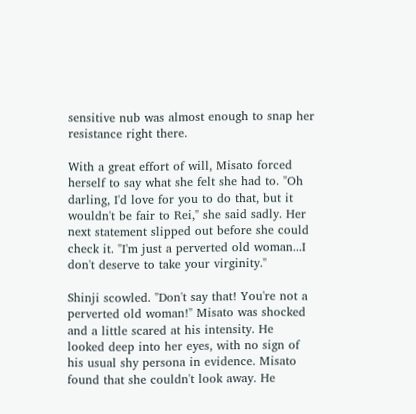sensitive nub was almost enough to snap her resistance right there.

With a great effort of will, Misato forced herself to say what she felt she had to. "Oh darling, I'd love for you to do that, but it wouldn't be fair to Rei," she said sadly. Her next statement slipped out before she could check it. "I'm just a perverted old woman...I don't deserve to take your virginity."

Shinji scowled. "Don't say that! You're not a perverted old woman!" Misato was shocked and a little scared at his intensity. He looked deep into her eyes, with no sign of his usual shy persona in evidence. Misato found that she couldn't look away. He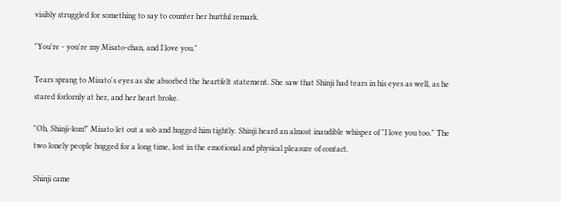visibly struggled for something to say to counter her hurtful remark.

"You're - you're my Misato-chan, and I love you."

Tears sprang to Misato's eyes as she absorbed the heartfelt statement. She saw that Shinji had tears in his eyes as well, as he stared forlornly at her, and her heart broke.

"Oh, Shinji-kun!" Misato let out a sob and hugged him tightly. Shinji heard an almost inaudible whisper of "I love you too." The two lonely people hugged for a long time, lost in the emotional and physical pleasure of contact.

Shinji came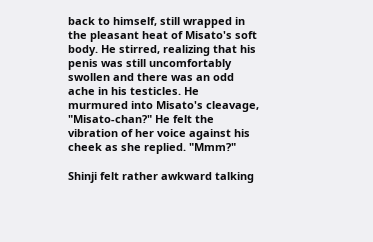back to himself, still wrapped in the pleasant heat of Misato's soft body. He stirred, realizing that his penis was still uncomfortably swollen and there was an odd ache in his testicles. He murmured into Misato's cleavage, "Misato-chan?" He felt the vibration of her voice against his cheek as she replied. "Mmm?"

Shinji felt rather awkward talking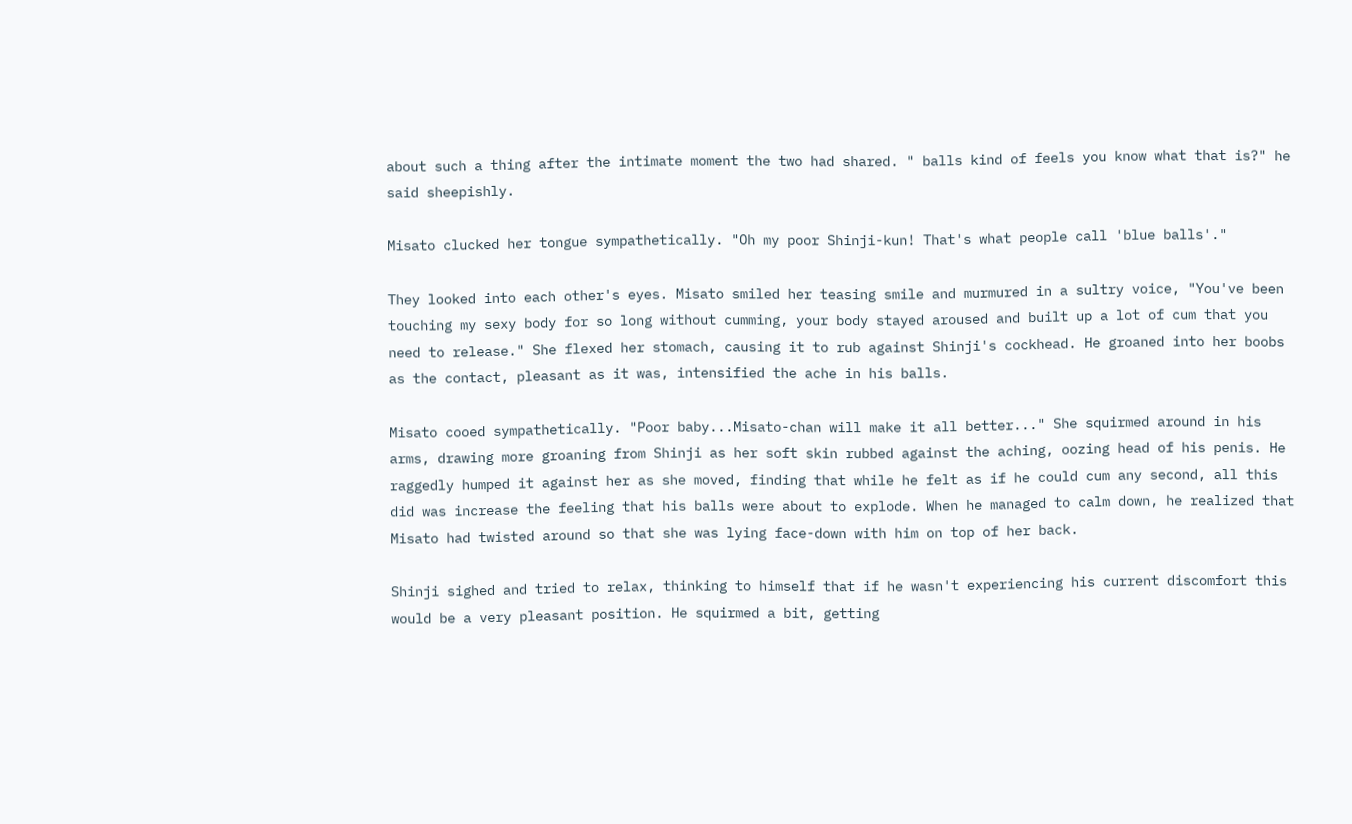about such a thing after the intimate moment the two had shared. " balls kind of feels you know what that is?" he said sheepishly.

Misato clucked her tongue sympathetically. "Oh my poor Shinji-kun! That's what people call 'blue balls'."

They looked into each other's eyes. Misato smiled her teasing smile and murmured in a sultry voice, "You've been touching my sexy body for so long without cumming, your body stayed aroused and built up a lot of cum that you need to release." She flexed her stomach, causing it to rub against Shinji's cockhead. He groaned into her boobs as the contact, pleasant as it was, intensified the ache in his balls.

Misato cooed sympathetically. "Poor baby...Misato-chan will make it all better..." She squirmed around in his arms, drawing more groaning from Shinji as her soft skin rubbed against the aching, oozing head of his penis. He raggedly humped it against her as she moved, finding that while he felt as if he could cum any second, all this did was increase the feeling that his balls were about to explode. When he managed to calm down, he realized that Misato had twisted around so that she was lying face-down with him on top of her back.

Shinji sighed and tried to relax, thinking to himself that if he wasn't experiencing his current discomfort this would be a very pleasant position. He squirmed a bit, getting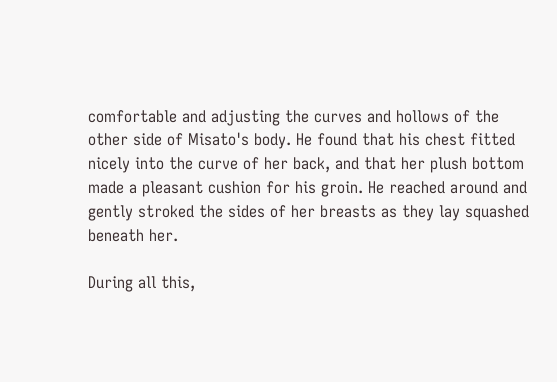comfortable and adjusting the curves and hollows of the other side of Misato's body. He found that his chest fitted nicely into the curve of her back, and that her plush bottom made a pleasant cushion for his groin. He reached around and gently stroked the sides of her breasts as they lay squashed beneath her.

During all this,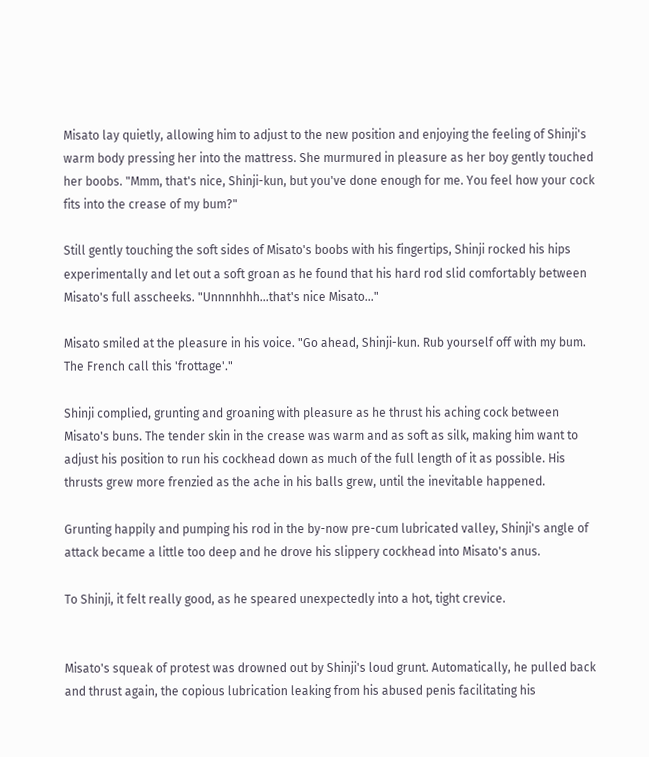Misato lay quietly, allowing him to adjust to the new position and enjoying the feeling of Shinji's warm body pressing her into the mattress. She murmured in pleasure as her boy gently touched her boobs. "Mmm, that's nice, Shinji-kun, but you've done enough for me. You feel how your cock fits into the crease of my bum?"

Still gently touching the soft sides of Misato's boobs with his fingertips, Shinji rocked his hips experimentally and let out a soft groan as he found that his hard rod slid comfortably between Misato's full asscheeks. "Unnnnhhh...that's nice Misato..."

Misato smiled at the pleasure in his voice. "Go ahead, Shinji-kun. Rub yourself off with my bum. The French call this 'frottage'."

Shinji complied, grunting and groaning with pleasure as he thrust his aching cock between Misato's buns. The tender skin in the crease was warm and as soft as silk, making him want to adjust his position to run his cockhead down as much of the full length of it as possible. His thrusts grew more frenzied as the ache in his balls grew, until the inevitable happened.

Grunting happily and pumping his rod in the by-now pre-cum lubricated valley, Shinji's angle of attack became a little too deep and he drove his slippery cockhead into Misato's anus.

To Shinji, it felt really good, as he speared unexpectedly into a hot, tight crevice.


Misato's squeak of protest was drowned out by Shinji's loud grunt. Automatically, he pulled back and thrust again, the copious lubrication leaking from his abused penis facilitating his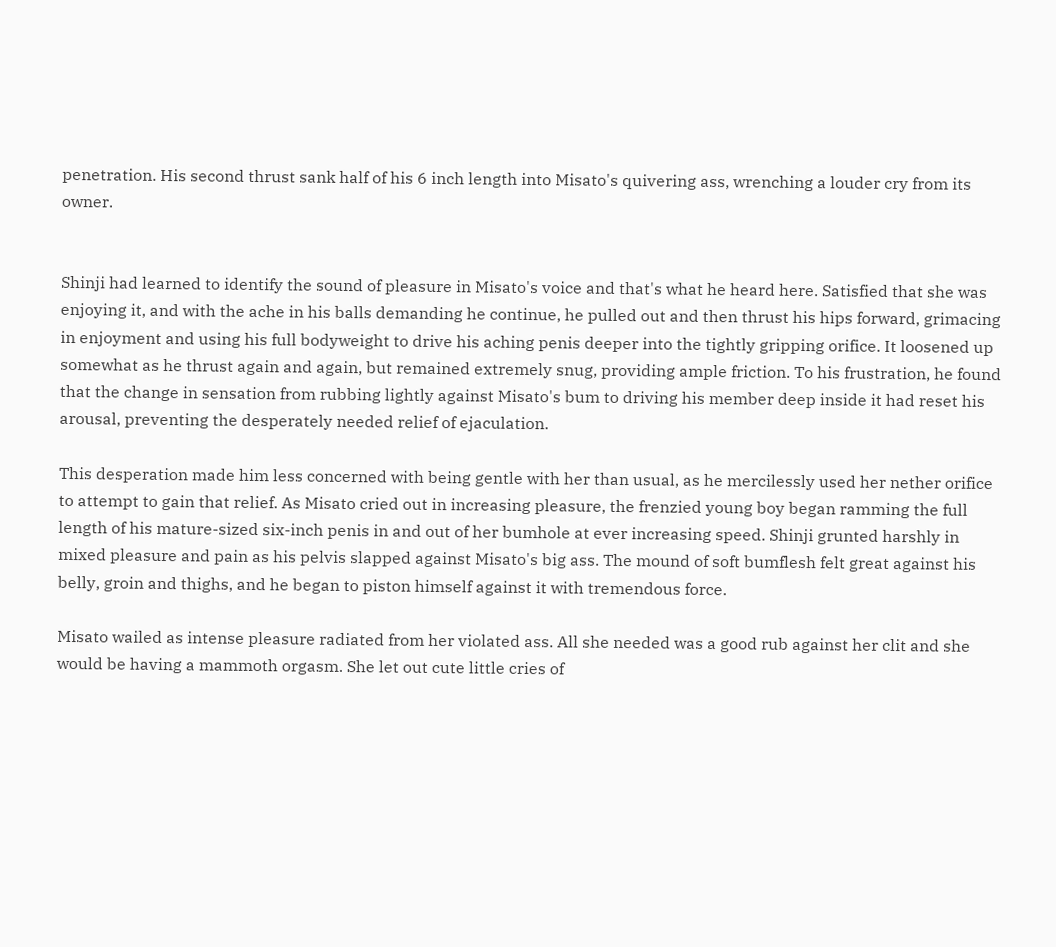penetration. His second thrust sank half of his 6 inch length into Misato's quivering ass, wrenching a louder cry from its owner.


Shinji had learned to identify the sound of pleasure in Misato's voice and that's what he heard here. Satisfied that she was enjoying it, and with the ache in his balls demanding he continue, he pulled out and then thrust his hips forward, grimacing in enjoyment and using his full bodyweight to drive his aching penis deeper into the tightly gripping orifice. It loosened up somewhat as he thrust again and again, but remained extremely snug, providing ample friction. To his frustration, he found that the change in sensation from rubbing lightly against Misato's bum to driving his member deep inside it had reset his arousal, preventing the desperately needed relief of ejaculation.

This desperation made him less concerned with being gentle with her than usual, as he mercilessly used her nether orifice to attempt to gain that relief. As Misato cried out in increasing pleasure, the frenzied young boy began ramming the full length of his mature-sized six-inch penis in and out of her bumhole at ever increasing speed. Shinji grunted harshly in mixed pleasure and pain as his pelvis slapped against Misato's big ass. The mound of soft bumflesh felt great against his belly, groin and thighs, and he began to piston himself against it with tremendous force.

Misato wailed as intense pleasure radiated from her violated ass. All she needed was a good rub against her clit and she would be having a mammoth orgasm. She let out cute little cries of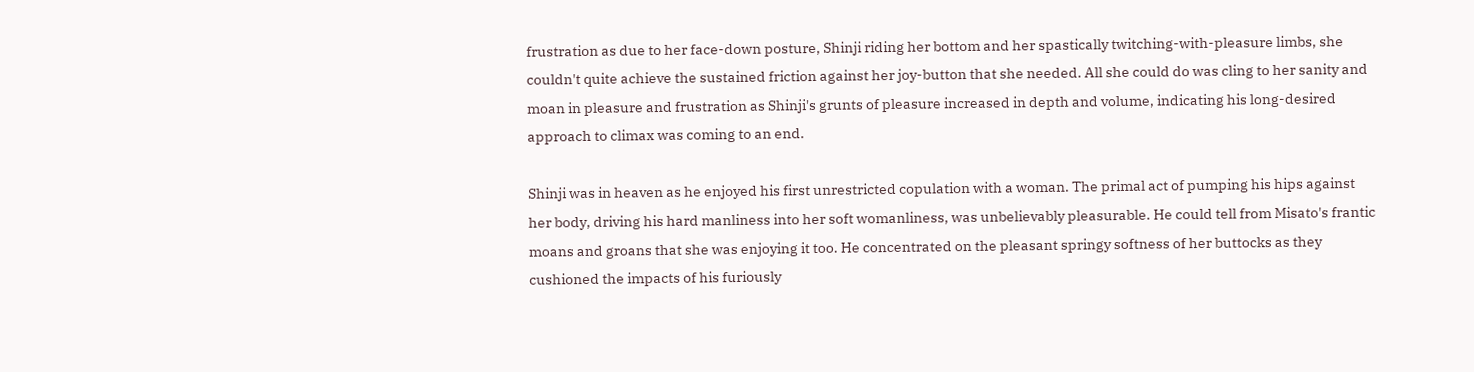frustration as due to her face-down posture, Shinji riding her bottom and her spastically twitching-with-pleasure limbs, she couldn't quite achieve the sustained friction against her joy-button that she needed. All she could do was cling to her sanity and moan in pleasure and frustration as Shinji's grunts of pleasure increased in depth and volume, indicating his long-desired approach to climax was coming to an end.

Shinji was in heaven as he enjoyed his first unrestricted copulation with a woman. The primal act of pumping his hips against her body, driving his hard manliness into her soft womanliness, was unbelievably pleasurable. He could tell from Misato's frantic moans and groans that she was enjoying it too. He concentrated on the pleasant springy softness of her buttocks as they cushioned the impacts of his furiously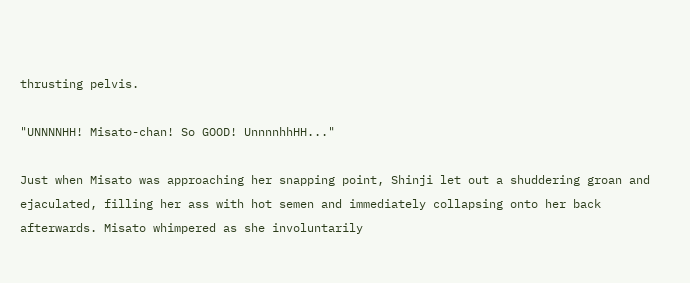thrusting pelvis.

"UNNNNHH! Misato-chan! So GOOD! UnnnnhhHH..."

Just when Misato was approaching her snapping point, Shinji let out a shuddering groan and ejaculated, filling her ass with hot semen and immediately collapsing onto her back afterwards. Misato whimpered as she involuntarily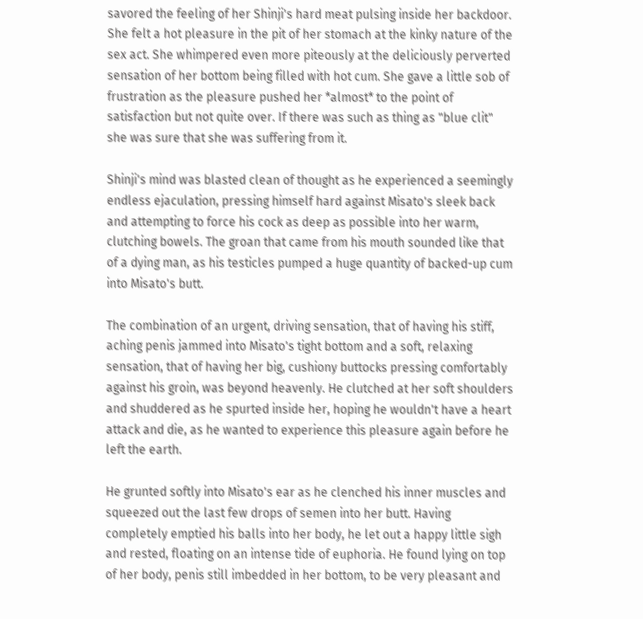savored the feeling of her Shinji's hard meat pulsing inside her backdoor. She felt a hot pleasure in the pit of her stomach at the kinky nature of the sex act. She whimpered even more piteously at the deliciously perverted sensation of her bottom being filled with hot cum. She gave a little sob of frustration as the pleasure pushed her *almost* to the point of satisfaction but not quite over. If there was such as thing as "blue clit" she was sure that she was suffering from it.

Shinji's mind was blasted clean of thought as he experienced a seemingly endless ejaculation, pressing himself hard against Misato's sleek back and attempting to force his cock as deep as possible into her warm, clutching bowels. The groan that came from his mouth sounded like that of a dying man, as his testicles pumped a huge quantity of backed-up cum into Misato's butt.

The combination of an urgent, driving sensation, that of having his stiff, aching penis jammed into Misato's tight bottom and a soft, relaxing sensation, that of having her big, cushiony buttocks pressing comfortably against his groin, was beyond heavenly. He clutched at her soft shoulders and shuddered as he spurted inside her, hoping he wouldn't have a heart attack and die, as he wanted to experience this pleasure again before he left the earth.

He grunted softly into Misato's ear as he clenched his inner muscles and squeezed out the last few drops of semen into her butt. Having completely emptied his balls into her body, he let out a happy little sigh and rested, floating on an intense tide of euphoria. He found lying on top of her body, penis still imbedded in her bottom, to be very pleasant and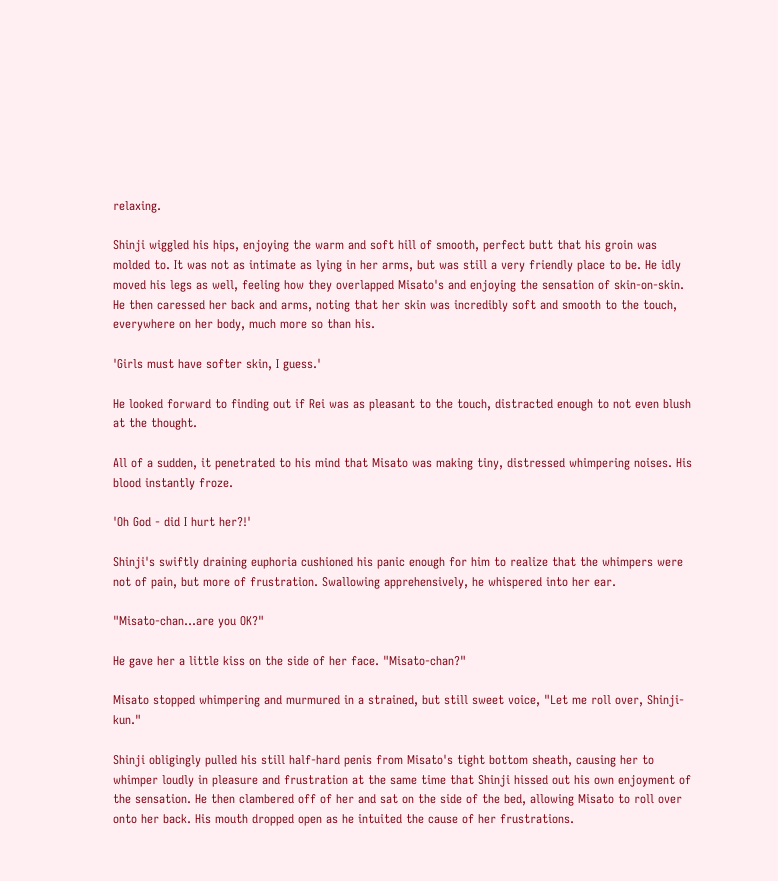relaxing.

Shinji wiggled his hips, enjoying the warm and soft hill of smooth, perfect butt that his groin was molded to. It was not as intimate as lying in her arms, but was still a very friendly place to be. He idly moved his legs as well, feeling how they overlapped Misato's and enjoying the sensation of skin-on-skin. He then caressed her back and arms, noting that her skin was incredibly soft and smooth to the touch, everywhere on her body, much more so than his.

'Girls must have softer skin, I guess.'

He looked forward to finding out if Rei was as pleasant to the touch, distracted enough to not even blush at the thought.

All of a sudden, it penetrated to his mind that Misato was making tiny, distressed whimpering noises. His blood instantly froze.

'Oh God - did I hurt her?!'

Shinji's swiftly draining euphoria cushioned his panic enough for him to realize that the whimpers were not of pain, but more of frustration. Swallowing apprehensively, he whispered into her ear.

"Misato-chan...are you OK?"

He gave her a little kiss on the side of her face. "Misato-chan?"

Misato stopped whimpering and murmured in a strained, but still sweet voice, "Let me roll over, Shinji-kun."

Shinji obligingly pulled his still half-hard penis from Misato's tight bottom sheath, causing her to whimper loudly in pleasure and frustration at the same time that Shinji hissed out his own enjoyment of the sensation. He then clambered off of her and sat on the side of the bed, allowing Misato to roll over onto her back. His mouth dropped open as he intuited the cause of her frustrations.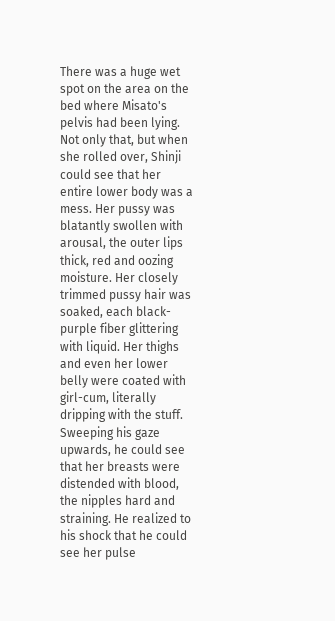There was a huge wet spot on the area on the bed where Misato's pelvis had been lying. Not only that, but when she rolled over, Shinji could see that her entire lower body was a mess. Her pussy was blatantly swollen with arousal, the outer lips thick, red and oozing moisture. Her closely trimmed pussy hair was soaked, each black-purple fiber glittering with liquid. Her thighs and even her lower belly were coated with girl-cum, literally dripping with the stuff. Sweeping his gaze upwards, he could see that her breasts were distended with blood, the nipples hard and straining. He realized to his shock that he could see her pulse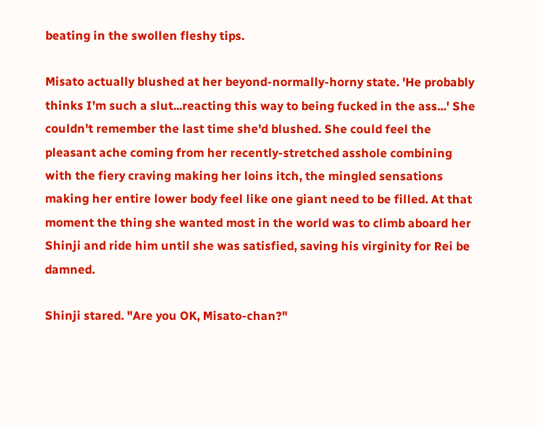beating in the swollen fleshy tips.

Misato actually blushed at her beyond-normally-horny state. 'He probably thinks I'm such a slut...reacting this way to being fucked in the ass...' She couldn't remember the last time she'd blushed. She could feel the pleasant ache coming from her recently-stretched asshole combining with the fiery craving making her loins itch, the mingled sensations making her entire lower body feel like one giant need to be filled. At that moment the thing she wanted most in the world was to climb aboard her Shinji and ride him until she was satisfied, saving his virginity for Rei be damned.

Shinji stared. "Are you OK, Misato-chan?"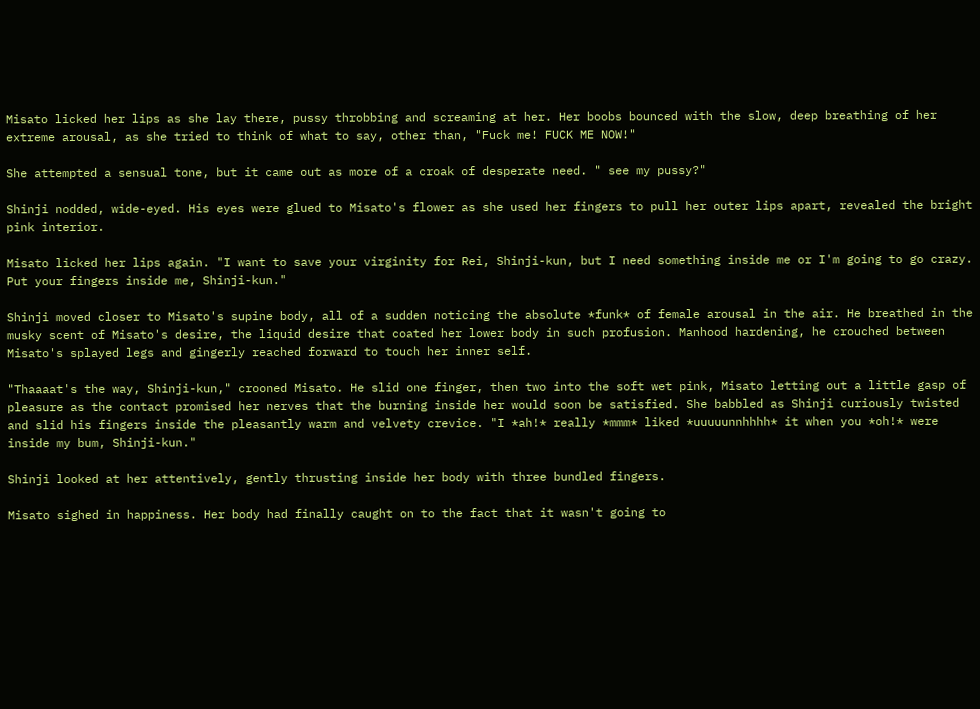Misato licked her lips as she lay there, pussy throbbing and screaming at her. Her boobs bounced with the slow, deep breathing of her extreme arousal, as she tried to think of what to say, other than, "Fuck me! FUCK ME NOW!"

She attempted a sensual tone, but it came out as more of a croak of desperate need. " see my pussy?"

Shinji nodded, wide-eyed. His eyes were glued to Misato's flower as she used her fingers to pull her outer lips apart, revealed the bright pink interior.

Misato licked her lips again. "I want to save your virginity for Rei, Shinji-kun, but I need something inside me or I'm going to go crazy. Put your fingers inside me, Shinji-kun."

Shinji moved closer to Misato's supine body, all of a sudden noticing the absolute *funk* of female arousal in the air. He breathed in the musky scent of Misato's desire, the liquid desire that coated her lower body in such profusion. Manhood hardening, he crouched between Misato's splayed legs and gingerly reached forward to touch her inner self.

"Thaaaat's the way, Shinji-kun," crooned Misato. He slid one finger, then two into the soft wet pink, Misato letting out a little gasp of pleasure as the contact promised her nerves that the burning inside her would soon be satisfied. She babbled as Shinji curiously twisted and slid his fingers inside the pleasantly warm and velvety crevice. "I *ah!* really *mmm* liked *uuuuunnhhhh* it when you *oh!* were inside my bum, Shinji-kun."

Shinji looked at her attentively, gently thrusting inside her body with three bundled fingers.

Misato sighed in happiness. Her body had finally caught on to the fact that it wasn't going to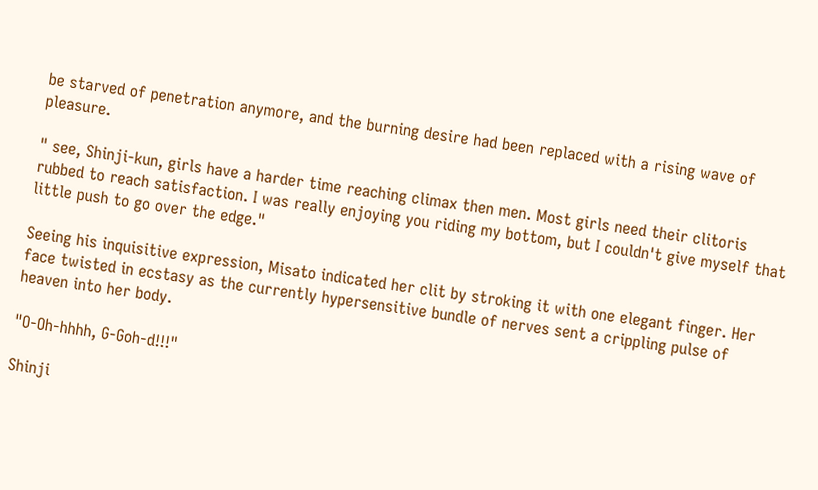be starved of penetration anymore, and the burning desire had been replaced with a rising wave of pleasure.

" see, Shinji-kun, girls have a harder time reaching climax then men. Most girls need their clitoris rubbed to reach satisfaction. I was really enjoying you riding my bottom, but I couldn't give myself that little push to go over the edge."

Seeing his inquisitive expression, Misato indicated her clit by stroking it with one elegant finger. Her face twisted in ecstasy as the currently hypersensitive bundle of nerves sent a crippling pulse of heaven into her body.

"O-Oh-hhhh, G-Goh-d!!!"

Shinji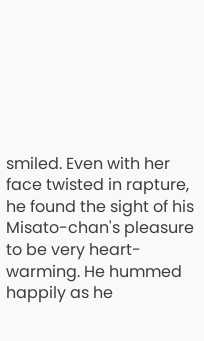smiled. Even with her face twisted in rapture, he found the sight of his Misato-chan's pleasure to be very heart-warming. He hummed happily as he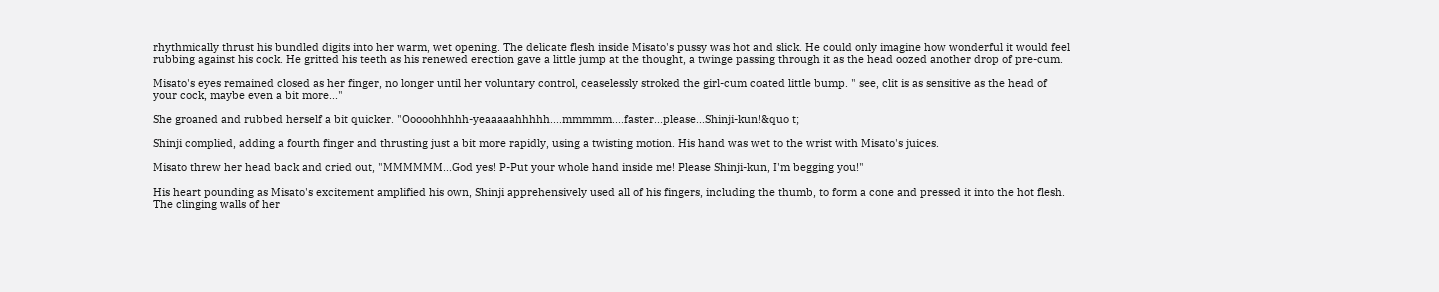rhythmically thrust his bundled digits into her warm, wet opening. The delicate flesh inside Misato's pussy was hot and slick. He could only imagine how wonderful it would feel rubbing against his cock. He gritted his teeth as his renewed erection gave a little jump at the thought, a twinge passing through it as the head oozed another drop of pre-cum.

Misato's eyes remained closed as her finger, no longer until her voluntary control, ceaselessly stroked the girl-cum coated little bump. " see, clit is as sensitive as the head of your cock, maybe even a bit more..."

She groaned and rubbed herself a bit quicker. "Ooooohhhhh-yeaaaaahhhhh....mmmmm....faster...please...Shinji-kun!&quo t;

Shinji complied, adding a fourth finger and thrusting just a bit more rapidly, using a twisting motion. His hand was wet to the wrist with Misato's juices.

Misato threw her head back and cried out, "MMMMMM...God yes! P-Put your whole hand inside me! Please Shinji-kun, I'm begging you!"

His heart pounding as Misato's excitement amplified his own, Shinji apprehensively used all of his fingers, including the thumb, to form a cone and pressed it into the hot flesh. The clinging walls of her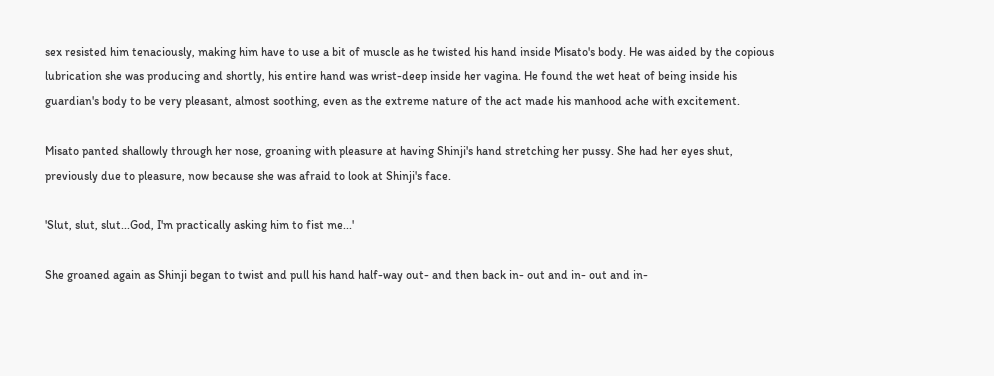sex resisted him tenaciously, making him have to use a bit of muscle as he twisted his hand inside Misato's body. He was aided by the copious lubrication she was producing and shortly, his entire hand was wrist-deep inside her vagina. He found the wet heat of being inside his guardian's body to be very pleasant, almost soothing, even as the extreme nature of the act made his manhood ache with excitement.

Misato panted shallowly through her nose, groaning with pleasure at having Shinji's hand stretching her pussy. She had her eyes shut, previously due to pleasure, now because she was afraid to look at Shinji's face.

'Slut, slut, slut...God, I'm practically asking him to fist me...'

She groaned again as Shinji began to twist and pull his hand half-way out- and then back in- out and in- out and in-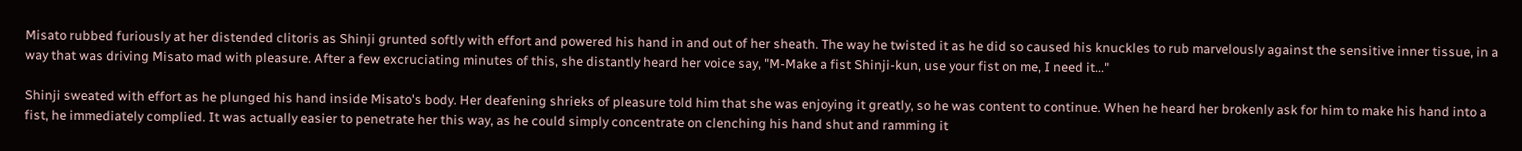Misato rubbed furiously at her distended clitoris as Shinji grunted softly with effort and powered his hand in and out of her sheath. The way he twisted it as he did so caused his knuckles to rub marvelously against the sensitive inner tissue, in a way that was driving Misato mad with pleasure. After a few excruciating minutes of this, she distantly heard her voice say, "M-Make a fist Shinji-kun, use your fist on me, I need it..."

Shinji sweated with effort as he plunged his hand inside Misato's body. Her deafening shrieks of pleasure told him that she was enjoying it greatly, so he was content to continue. When he heard her brokenly ask for him to make his hand into a fist, he immediately complied. It was actually easier to penetrate her this way, as he could simply concentrate on clenching his hand shut and ramming it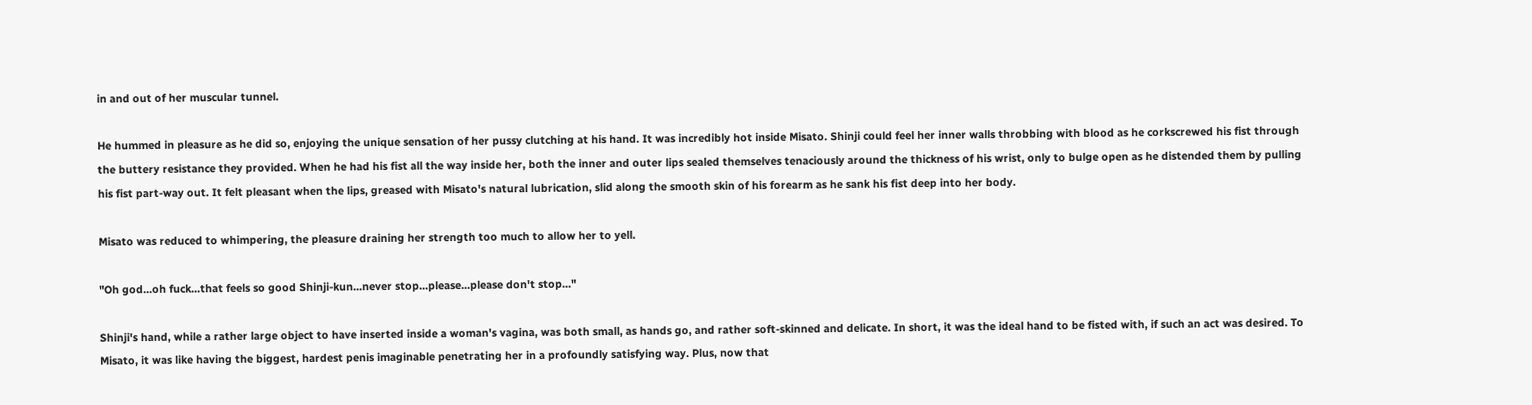in and out of her muscular tunnel.

He hummed in pleasure as he did so, enjoying the unique sensation of her pussy clutching at his hand. It was incredibly hot inside Misato. Shinji could feel her inner walls throbbing with blood as he corkscrewed his fist through the buttery resistance they provided. When he had his fist all the way inside her, both the inner and outer lips sealed themselves tenaciously around the thickness of his wrist, only to bulge open as he distended them by pulling his fist part-way out. It felt pleasant when the lips, greased with Misato's natural lubrication, slid along the smooth skin of his forearm as he sank his fist deep into her body.

Misato was reduced to whimpering, the pleasure draining her strength too much to allow her to yell.

"Oh god...oh fuck...that feels so good Shinji-kun...never stop...please...please don't stop..."

Shinji's hand, while a rather large object to have inserted inside a woman's vagina, was both small, as hands go, and rather soft-skinned and delicate. In short, it was the ideal hand to be fisted with, if such an act was desired. To Misato, it was like having the biggest, hardest penis imaginable penetrating her in a profoundly satisfying way. Plus, now that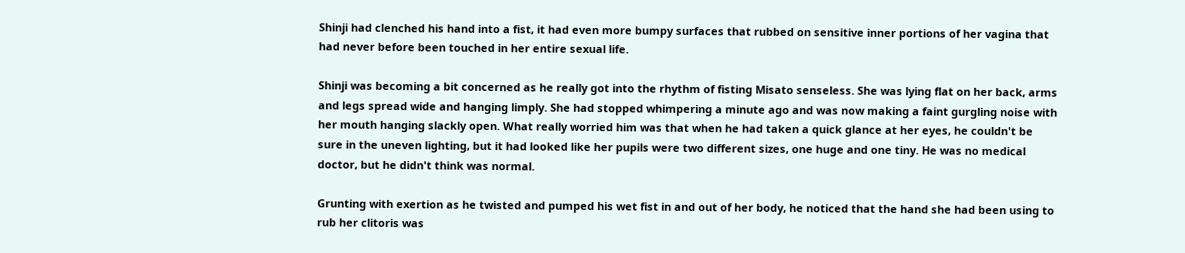Shinji had clenched his hand into a fist, it had even more bumpy surfaces that rubbed on sensitive inner portions of her vagina that had never before been touched in her entire sexual life.

Shinji was becoming a bit concerned as he really got into the rhythm of fisting Misato senseless. She was lying flat on her back, arms and legs spread wide and hanging limply. She had stopped whimpering a minute ago and was now making a faint gurgling noise with her mouth hanging slackly open. What really worried him was that when he had taken a quick glance at her eyes, he couldn't be sure in the uneven lighting, but it had looked like her pupils were two different sizes, one huge and one tiny. He was no medical doctor, but he didn't think was normal.

Grunting with exertion as he twisted and pumped his wet fist in and out of her body, he noticed that the hand she had been using to rub her clitoris was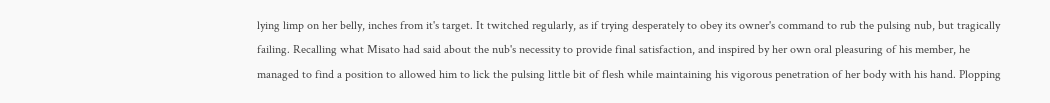lying limp on her belly, inches from it's target. It twitched regularly, as if trying desperately to obey its owner's command to rub the pulsing nub, but tragically failing. Recalling what Misato had said about the nub's necessity to provide final satisfaction, and inspired by her own oral pleasuring of his member, he managed to find a position to allowed him to lick the pulsing little bit of flesh while maintaining his vigorous penetration of her body with his hand. Plopping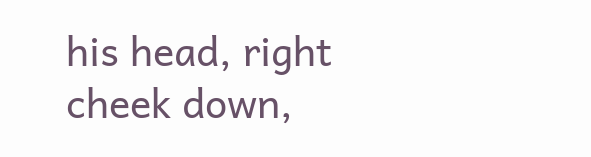his head, right cheek down,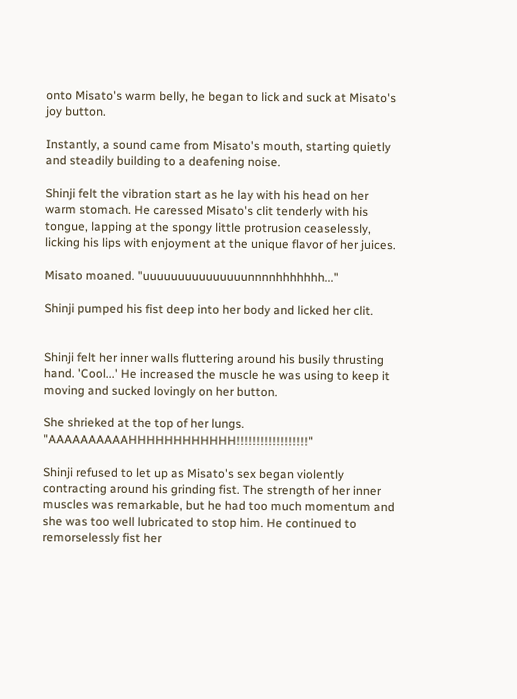onto Misato's warm belly, he began to lick and suck at Misato's joy button.

Instantly, a sound came from Misato's mouth, starting quietly and steadily building to a deafening noise.

Shinji felt the vibration start as he lay with his head on her warm stomach. He caressed Misato's clit tenderly with his tongue, lapping at the spongy little protrusion ceaselessly, licking his lips with enjoyment at the unique flavor of her juices.

Misato moaned. "uuuuuuuuuuuuuuunnnnhhhhhhh..."

Shinji pumped his fist deep into her body and licked her clit.


Shinji felt her inner walls fluttering around his busily thrusting hand. 'Cool...' He increased the muscle he was using to keep it moving and sucked lovingly on her button.

She shrieked at the top of her lungs. "AAAAAAAAAAHHHHHHHHHHHH!!!!!!!!!!!!!!!!!!"

Shinji refused to let up as Misato's sex began violently contracting around his grinding fist. The strength of her inner muscles was remarkable, but he had too much momentum and she was too well lubricated to stop him. He continued to remorselessly fist her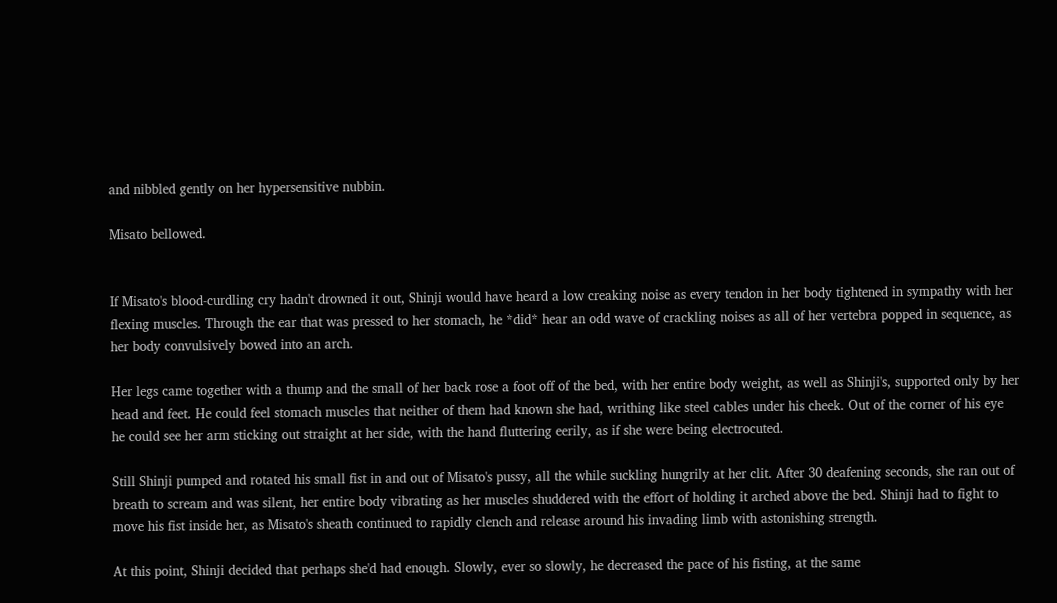and nibbled gently on her hypersensitive nubbin.

Misato bellowed.


If Misato's blood-curdling cry hadn't drowned it out, Shinji would have heard a low creaking noise as every tendon in her body tightened in sympathy with her flexing muscles. Through the ear that was pressed to her stomach, he *did* hear an odd wave of crackling noises as all of her vertebra popped in sequence, as her body convulsively bowed into an arch.

Her legs came together with a thump and the small of her back rose a foot off of the bed, with her entire body weight, as well as Shinji's, supported only by her head and feet. He could feel stomach muscles that neither of them had known she had, writhing like steel cables under his cheek. Out of the corner of his eye he could see her arm sticking out straight at her side, with the hand fluttering eerily, as if she were being electrocuted.

Still Shinji pumped and rotated his small fist in and out of Misato's pussy, all the while suckling hungrily at her clit. After 30 deafening seconds, she ran out of breath to scream and was silent, her entire body vibrating as her muscles shuddered with the effort of holding it arched above the bed. Shinji had to fight to move his fist inside her, as Misato's sheath continued to rapidly clench and release around his invading limb with astonishing strength.

At this point, Shinji decided that perhaps she'd had enough. Slowly, ever so slowly, he decreased the pace of his fisting, at the same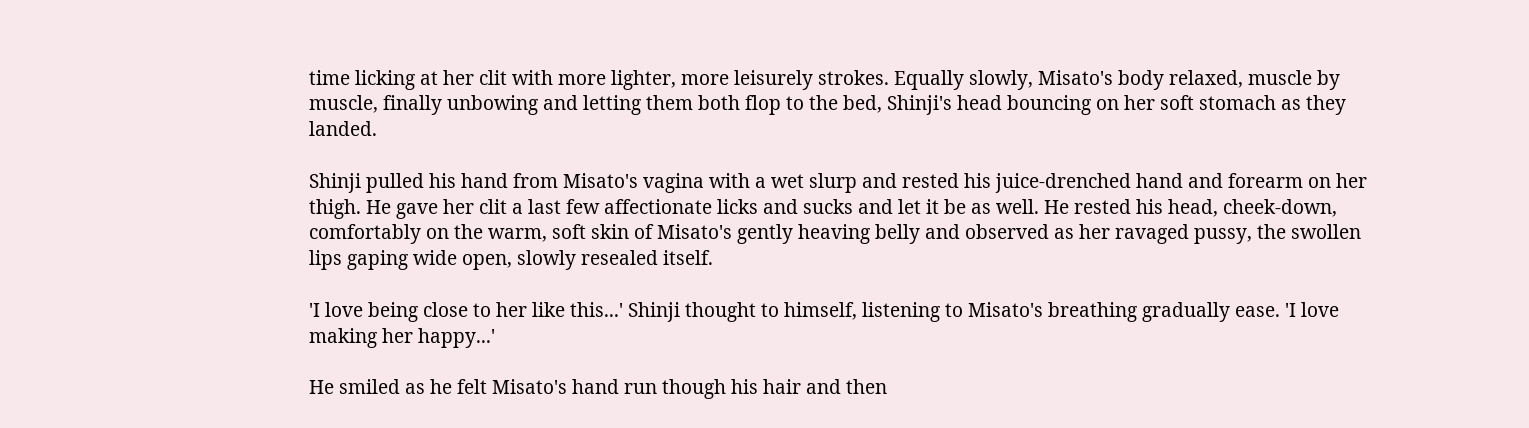time licking at her clit with more lighter, more leisurely strokes. Equally slowly, Misato's body relaxed, muscle by muscle, finally unbowing and letting them both flop to the bed, Shinji's head bouncing on her soft stomach as they landed.

Shinji pulled his hand from Misato's vagina with a wet slurp and rested his juice-drenched hand and forearm on her thigh. He gave her clit a last few affectionate licks and sucks and let it be as well. He rested his head, cheek-down, comfortably on the warm, soft skin of Misato's gently heaving belly and observed as her ravaged pussy, the swollen lips gaping wide open, slowly resealed itself.

'I love being close to her like this...' Shinji thought to himself, listening to Misato's breathing gradually ease. 'I love making her happy...'

He smiled as he felt Misato's hand run though his hair and then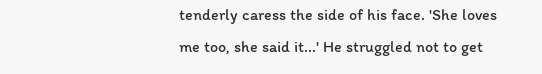tenderly caress the side of his face. 'She loves me too, she said it...' He struggled not to get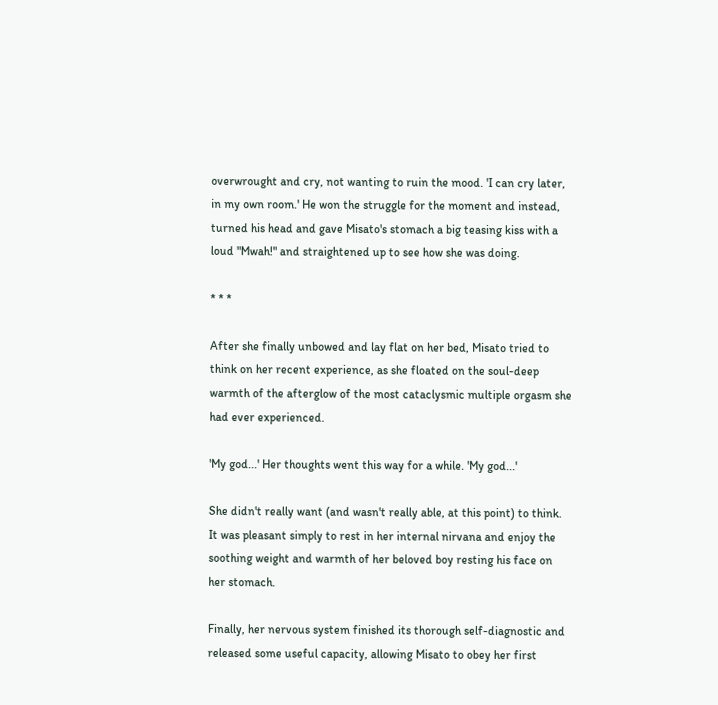overwrought and cry, not wanting to ruin the mood. 'I can cry later, in my own room.' He won the struggle for the moment and instead, turned his head and gave Misato's stomach a big teasing kiss with a loud "Mwah!" and straightened up to see how she was doing.

* * *

After she finally unbowed and lay flat on her bed, Misato tried to think on her recent experience, as she floated on the soul-deep warmth of the afterglow of the most cataclysmic multiple orgasm she had ever experienced.

'My god...' Her thoughts went this way for a while. 'My god...'

She didn't really want (and wasn't really able, at this point) to think. It was pleasant simply to rest in her internal nirvana and enjoy the soothing weight and warmth of her beloved boy resting his face on her stomach.

Finally, her nervous system finished its thorough self-diagnostic and released some useful capacity, allowing Misato to obey her first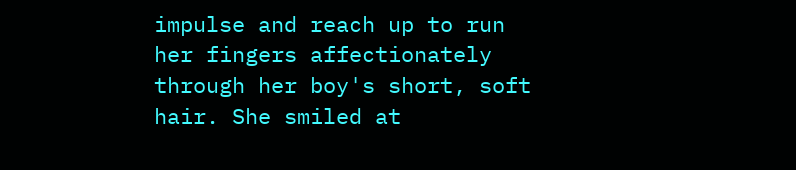impulse and reach up to run her fingers affectionately through her boy's short, soft hair. She smiled at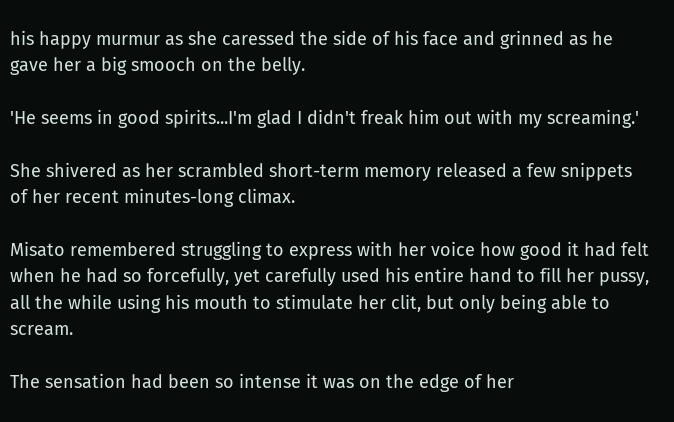his happy murmur as she caressed the side of his face and grinned as he gave her a big smooch on the belly.

'He seems in good spirits...I'm glad I didn't freak him out with my screaming.'

She shivered as her scrambled short-term memory released a few snippets of her recent minutes-long climax.

Misato remembered struggling to express with her voice how good it had felt when he had so forcefully, yet carefully used his entire hand to fill her pussy, all the while using his mouth to stimulate her clit, but only being able to scream.

The sensation had been so intense it was on the edge of her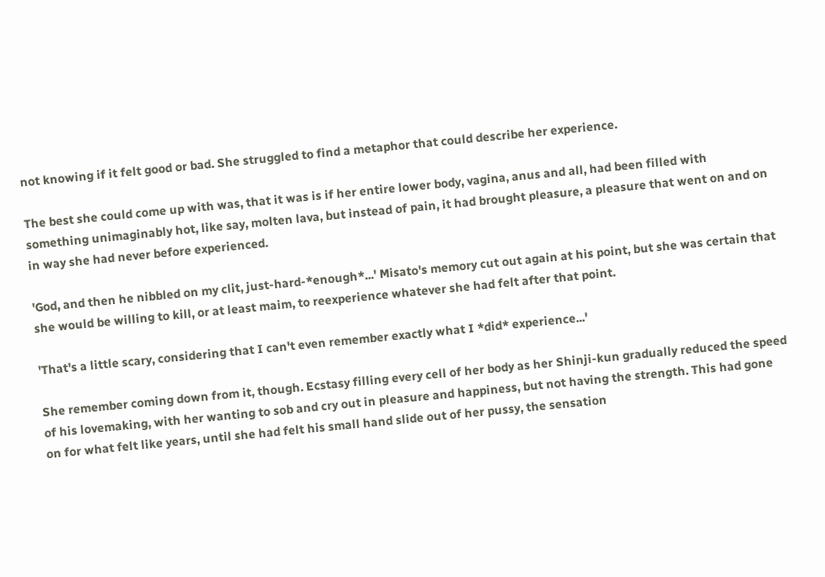not knowing if it felt good or bad. She struggled to find a metaphor that could describe her experience.

The best she could come up with was, that it was is if her entire lower body, vagina, anus and all, had been filled with something unimaginably hot, like say, molten lava, but instead of pain, it had brought pleasure, a pleasure that went on and on in way she had never before experienced.

'God, and then he nibbled on my clit, just-hard-*enough*...' Misato's memory cut out again at his point, but she was certain that she would be willing to kill, or at least maim, to reexperience whatever she had felt after that point.

'That's a little scary, considering that I can't even remember exactly what I *did* experience...'

She remember coming down from it, though. Ecstasy filling every cell of her body as her Shinji-kun gradually reduced the speed of his lovemaking, with her wanting to sob and cry out in pleasure and happiness, but not having the strength. This had gone on for what felt like years, until she had felt his small hand slide out of her pussy, the sensation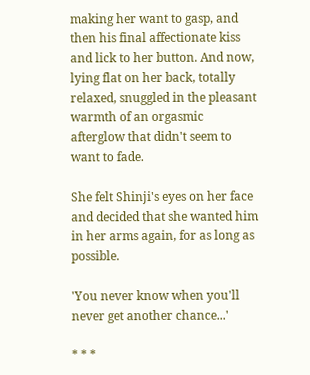making her want to gasp, and then his final affectionate kiss and lick to her button. And now, lying flat on her back, totally relaxed, snuggled in the pleasant warmth of an orgasmic afterglow that didn't seem to want to fade.

She felt Shinji's eyes on her face and decided that she wanted him in her arms again, for as long as possible.

'You never know when you'll never get another chance...'

* * *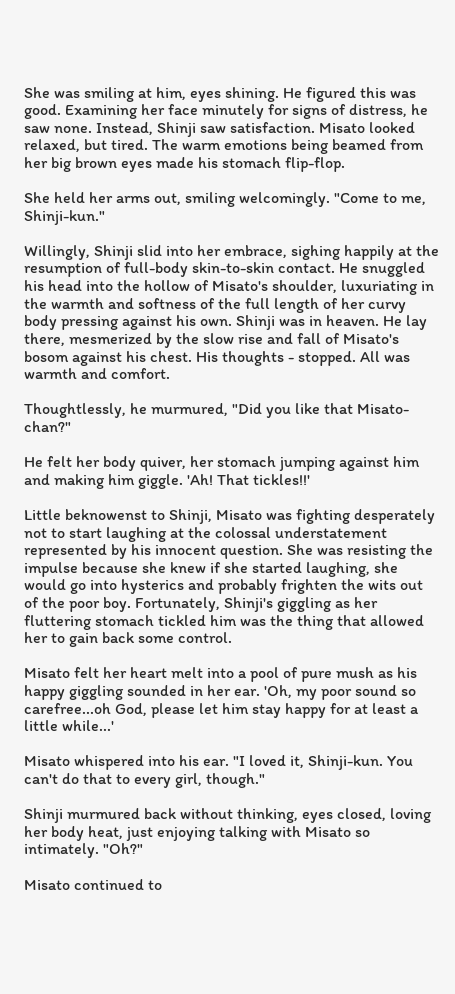She was smiling at him, eyes shining. He figured this was good. Examining her face minutely for signs of distress, he saw none. Instead, Shinji saw satisfaction. Misato looked relaxed, but tired. The warm emotions being beamed from her big brown eyes made his stomach flip-flop.

She held her arms out, smiling welcomingly. "Come to me, Shinji-kun."

Willingly, Shinji slid into her embrace, sighing happily at the resumption of full-body skin-to-skin contact. He snuggled his head into the hollow of Misato's shoulder, luxuriating in the warmth and softness of the full length of her curvy body pressing against his own. Shinji was in heaven. He lay there, mesmerized by the slow rise and fall of Misato's bosom against his chest. His thoughts - stopped. All was warmth and comfort.

Thoughtlessly, he murmured, "Did you like that Misato-chan?"

He felt her body quiver, her stomach jumping against him and making him giggle. 'Ah! That tickles!!'

Little beknowenst to Shinji, Misato was fighting desperately not to start laughing at the colossal understatement represented by his innocent question. She was resisting the impulse because she knew if she started laughing, she would go into hysterics and probably frighten the wits out of the poor boy. Fortunately, Shinji's giggling as her fluttering stomach tickled him was the thing that allowed her to gain back some control.

Misato felt her heart melt into a pool of pure mush as his happy giggling sounded in her ear. 'Oh, my poor sound so carefree...oh God, please let him stay happy for at least a little while...'

Misato whispered into his ear. "I loved it, Shinji-kun. You can't do that to every girl, though."

Shinji murmured back without thinking, eyes closed, loving her body heat, just enjoying talking with Misato so intimately. "Oh?"

Misato continued to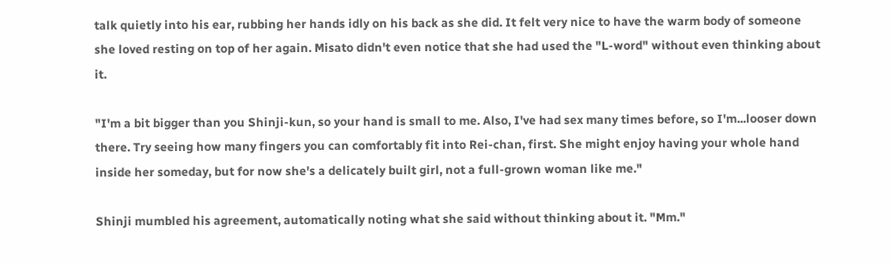talk quietly into his ear, rubbing her hands idly on his back as she did. It felt very nice to have the warm body of someone she loved resting on top of her again. Misato didn't even notice that she had used the "L-word" without even thinking about it.

"I'm a bit bigger than you Shinji-kun, so your hand is small to me. Also, I've had sex many times before, so I'm...looser down there. Try seeing how many fingers you can comfortably fit into Rei-chan, first. She might enjoy having your whole hand inside her someday, but for now she's a delicately built girl, not a full-grown woman like me."

Shinji mumbled his agreement, automatically noting what she said without thinking about it. "Mm."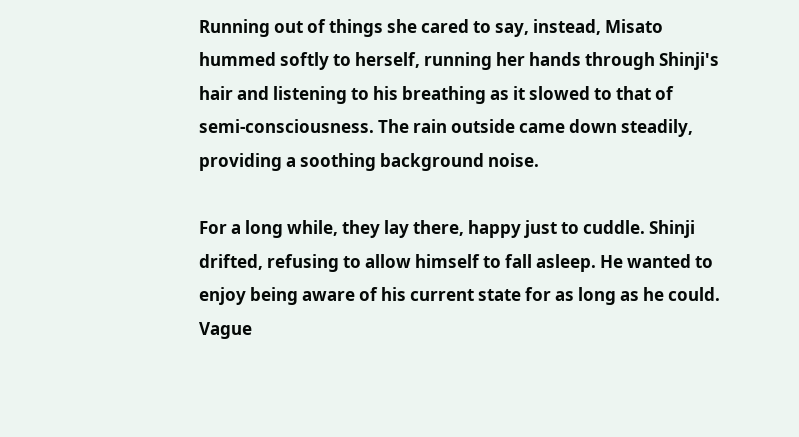Running out of things she cared to say, instead, Misato hummed softly to herself, running her hands through Shinji's hair and listening to his breathing as it slowed to that of semi-consciousness. The rain outside came down steadily, providing a soothing background noise.

For a long while, they lay there, happy just to cuddle. Shinji drifted, refusing to allow himself to fall asleep. He wanted to enjoy being aware of his current state for as long as he could. Vague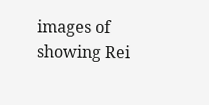images of showing Rei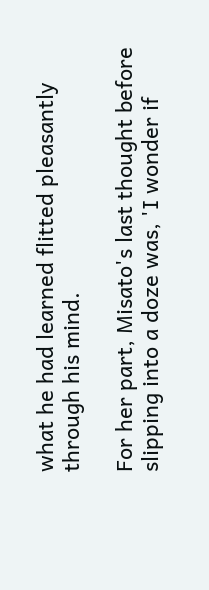what he had learned flitted pleasantly through his mind.

For her part, Misato's last thought before slipping into a doze was, 'I wonder if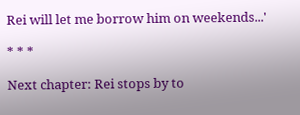Rei will let me borrow him on weekends...'

* * *

Next chapter: Rei stops by to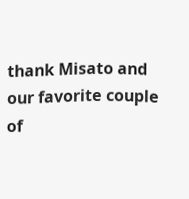thank Misato and our favorite couple of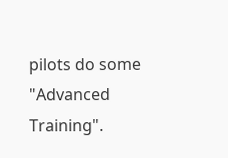pilots do some "Advanced Training".